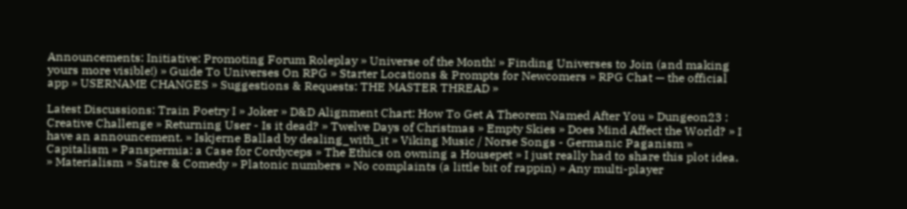Announcements: Initiative: Promoting Forum Roleplay » Universe of the Month! » Finding Universes to Join (and making yours more visible!) » Guide To Universes On RPG » Starter Locations & Prompts for Newcomers » RPG Chat — the official app » USERNAME CHANGES » Suggestions & Requests: THE MASTER THREAD »

Latest Discussions: Train Poetry I » Joker » D&D Alignment Chart: How To Get A Theorem Named After You » Dungeon23 : Creative Challenge » Returning User - Is it dead? » Twelve Days of Christmas » Empty Skies » Does Mind Affect the World? » I have an announcement. » Iskjerne Ballad by dealing_with_it » Viking Music / Norse Songs - Germanic Paganism » Capitalism » Panspermia: a Case for Cordyceps » The Ethics on owning a Housepet » I just really had to share this plot idea. » Materialism » Satire & Comedy » Platonic numbers » No complaints (a little bit of rappin) » Any multi-player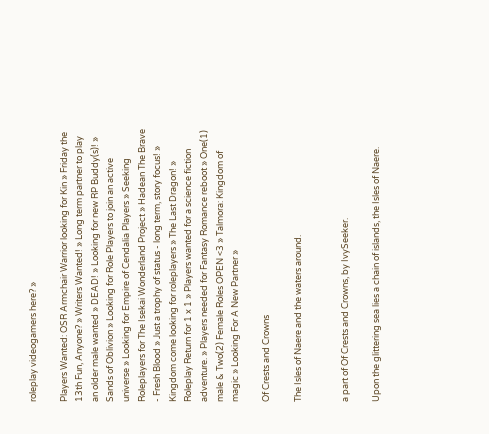roleplay videogamers here? »

Players Wanted: OSR Armchair Warrior looking for Kin » Friday the 13th Fun, Anyone? » Writers Wanted! » Long term partner to play an older male wanted » DEAD! » Looking for new RP Buddy(s)! » Sands of Oblivion » Looking for Role Players to join an active universe » Looking for Empire of Cendalia Players » Seeking Roleplayers for The Isekai Wonderland Project » Hadean The Brave - Fresh Blood » Just a trophy of status - long term, story focus! » Kingdom come looking for roleplayers » The Last Dragon! » Roleplay Return for 1 x 1 » Players wanted for a science fiction adventure. » Players needed for Fantasy Romance reboot » One(1) male & Two(2) Female Roles OPEN <3 » Talmora: Kingdom of magic » Looking For A New Partner »

Of Crests and Crowns

The Isles of Naere and the waters around.


a part of Of Crests and Crowns, by IvySeeker.

Upon the glittering sea lies a chain of islands, the Isles of Naere.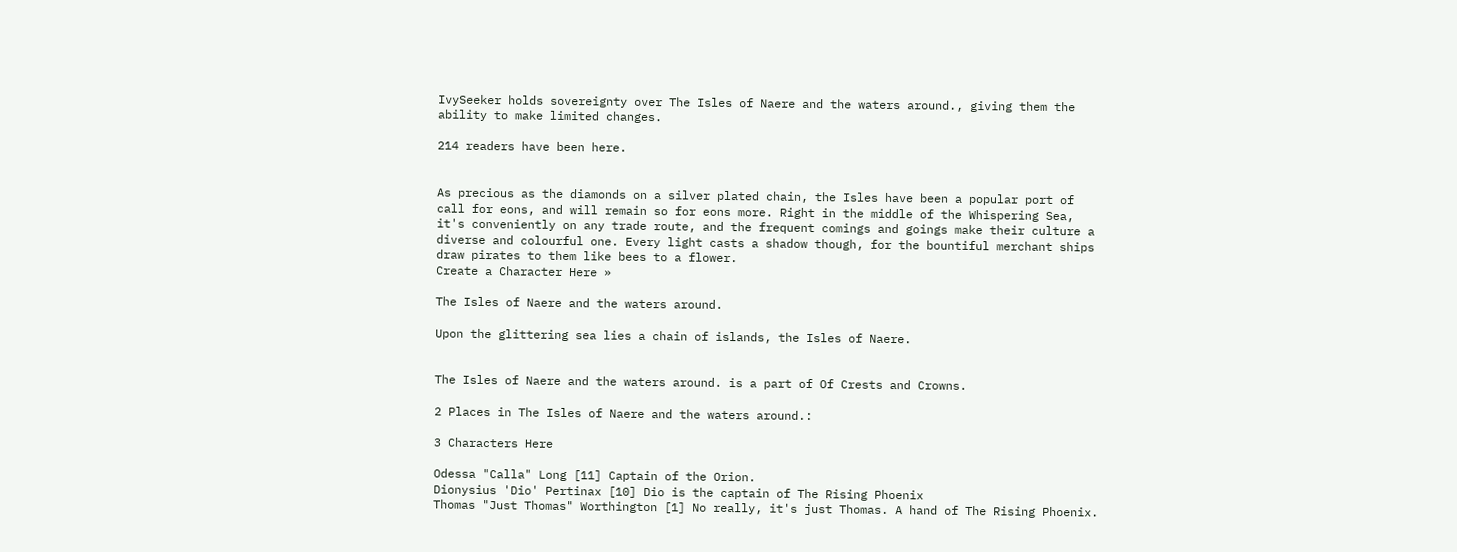IvySeeker holds sovereignty over The Isles of Naere and the waters around., giving them the ability to make limited changes.

214 readers have been here.


As precious as the diamonds on a silver plated chain, the Isles have been a popular port of call for eons, and will remain so for eons more. Right in the middle of the Whispering Sea, it's conveniently on any trade route, and the frequent comings and goings make their culture a diverse and colourful one. Every light casts a shadow though, for the bountiful merchant ships draw pirates to them like bees to a flower.
Create a Character Here »

The Isles of Naere and the waters around.

Upon the glittering sea lies a chain of islands, the Isles of Naere.


The Isles of Naere and the waters around. is a part of Of Crests and Crowns.

2 Places in The Isles of Naere and the waters around.:

3 Characters Here

Odessa "Calla" Long [11] Captain of the Orion.
Dionysius 'Dio' Pertinax [10] Dio is the captain of The Rising Phoenix
Thomas "Just Thomas" Worthington [1] No really, it's just Thomas. A hand of The Rising Phoenix.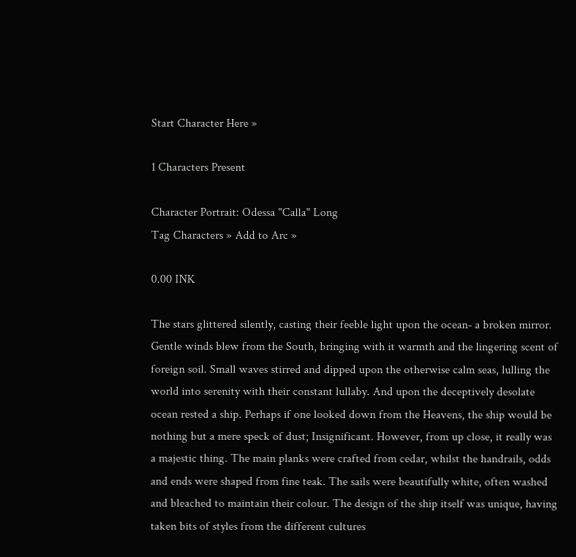Start Character Here »

1 Characters Present

Character Portrait: Odessa "Calla" Long
Tag Characters » Add to Arc »

0.00 INK

The stars glittered silently, casting their feeble light upon the ocean- a broken mirror. Gentle winds blew from the South, bringing with it warmth and the lingering scent of foreign soil. Small waves stirred and dipped upon the otherwise calm seas, lulling the world into serenity with their constant lullaby. And upon the deceptively desolate ocean rested a ship. Perhaps if one looked down from the Heavens, the ship would be nothing but a mere speck of dust; Insignificant. However, from up close, it really was a majestic thing. The main planks were crafted from cedar, whilst the handrails, odds and ends were shaped from fine teak. The sails were beautifully white, often washed and bleached to maintain their colour. The design of the ship itself was unique, having taken bits of styles from the different cultures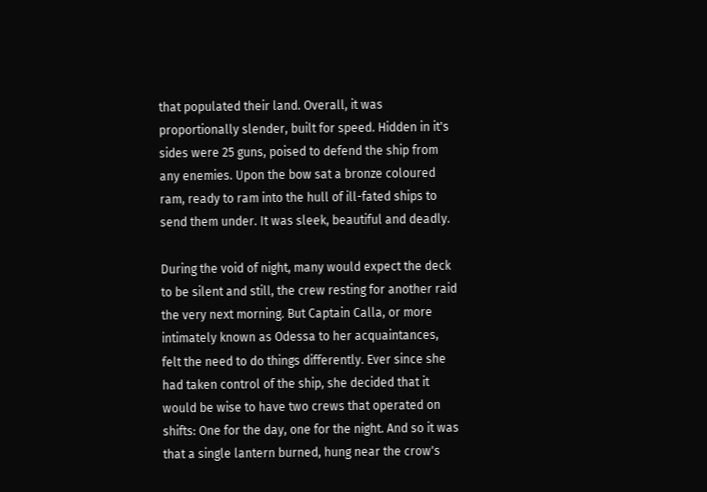that populated their land. Overall, it was proportionally slender, built for speed. Hidden in it's sides were 25 guns, poised to defend the ship from any enemies. Upon the bow sat a bronze coloured ram, ready to ram into the hull of ill-fated ships to send them under. It was sleek, beautiful and deadly.

During the void of night, many would expect the deck to be silent and still, the crew resting for another raid the very next morning. But Captain Calla, or more intimately known as Odessa to her acquaintances, felt the need to do things differently. Ever since she had taken control of the ship, she decided that it would be wise to have two crews that operated on shifts: One for the day, one for the night. And so it was that a single lantern burned, hung near the crow's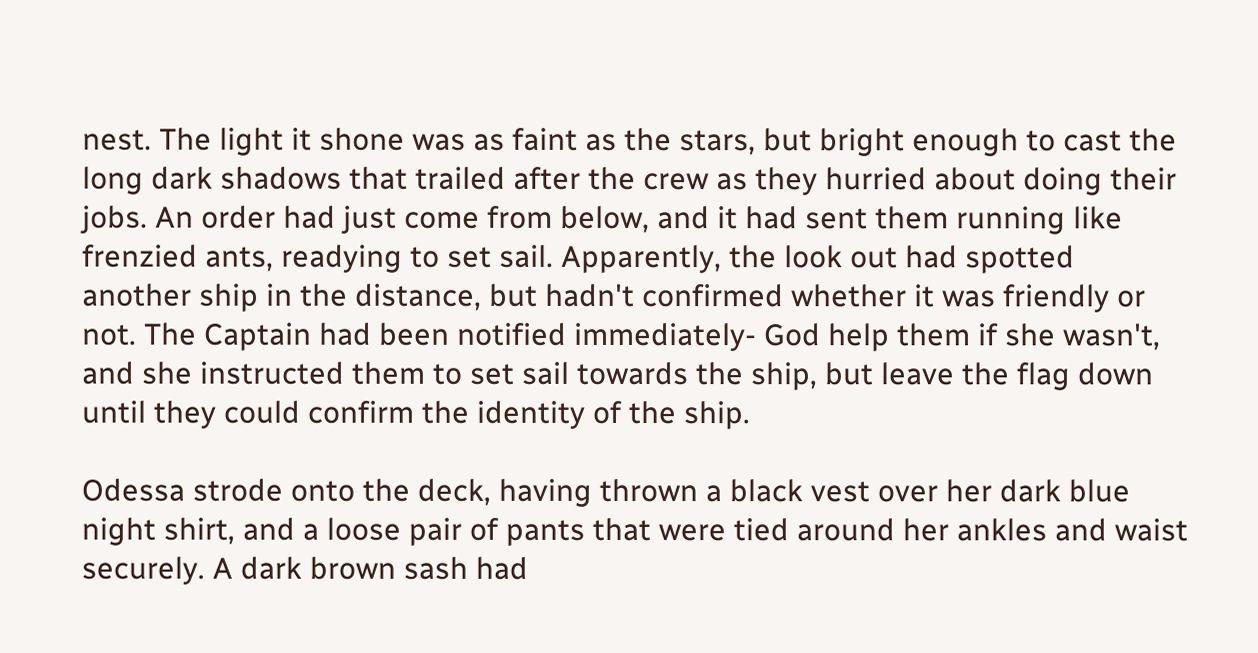nest. The light it shone was as faint as the stars, but bright enough to cast the long dark shadows that trailed after the crew as they hurried about doing their jobs. An order had just come from below, and it had sent them running like frenzied ants, readying to set sail. Apparently, the look out had spotted another ship in the distance, but hadn't confirmed whether it was friendly or not. The Captain had been notified immediately- God help them if she wasn't, and she instructed them to set sail towards the ship, but leave the flag down until they could confirm the identity of the ship.

Odessa strode onto the deck, having thrown a black vest over her dark blue night shirt, and a loose pair of pants that were tied around her ankles and waist securely. A dark brown sash had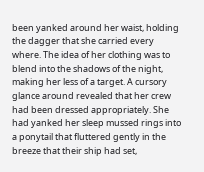been yanked around her waist, holding the dagger that she carried every where. The idea of her clothing was to blend into the shadows of the night, making her less of a target. A cursory glance around revealed that her crew had been dressed appropriately. She had yanked her sleep mussed rings into a ponytail that fluttered gently in the breeze that their ship had set,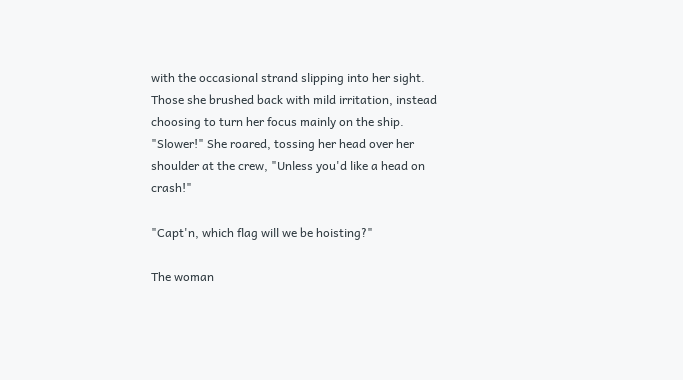with the occasional strand slipping into her sight. Those she brushed back with mild irritation, instead choosing to turn her focus mainly on the ship. "Slower!" She roared, tossing her head over her shoulder at the crew, "Unless you'd like a head on crash!"

"Capt'n, which flag will we be hoisting?"

The woman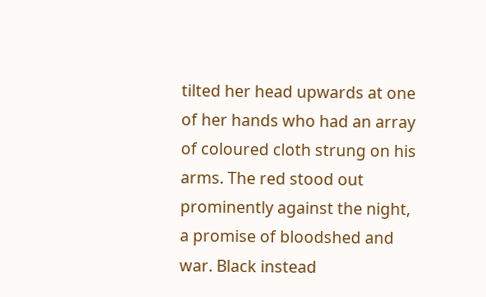tilted her head upwards at one of her hands who had an array of coloured cloth strung on his arms. The red stood out prominently against the night, a promise of bloodshed and war. Black instead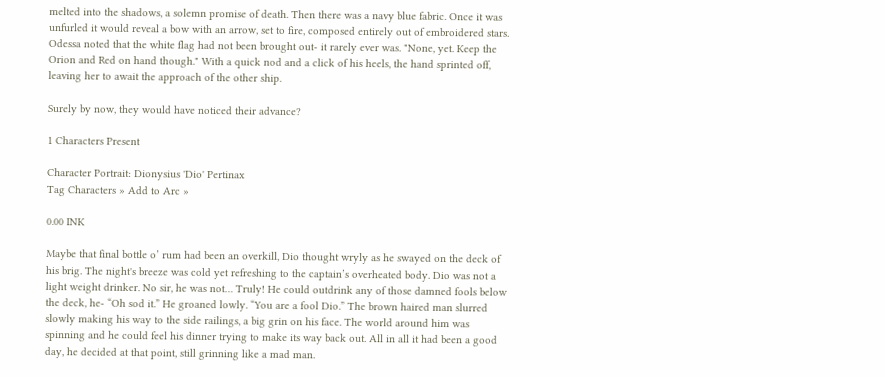melted into the shadows, a solemn promise of death. Then there was a navy blue fabric. Once it was unfurled it would reveal a bow with an arrow, set to fire, composed entirely out of embroidered stars. Odessa noted that the white flag had not been brought out- it rarely ever was. "None, yet. Keep the Orion and Red on hand though." With a quick nod and a click of his heels, the hand sprinted off, leaving her to await the approach of the other ship.

Surely by now, they would have noticed their advance?

1 Characters Present

Character Portrait: Dionysius 'Dio' Pertinax
Tag Characters » Add to Arc »

0.00 INK

Maybe that final bottle o’ rum had been an overkill, Dio thought wryly as he swayed on the deck of his brig. The night's breeze was cold yet refreshing to the captain’s overheated body. Dio was not a light weight drinker. No sir, he was not… Truly! He could outdrink any of those damned fools below the deck, he- “Oh sod it.” He groaned lowly. “You are a fool Dio.” The brown haired man slurred slowly making his way to the side railings, a big grin on his face. The world around him was spinning and he could feel his dinner trying to make its way back out. All in all it had been a good day, he decided at that point, still grinning like a mad man.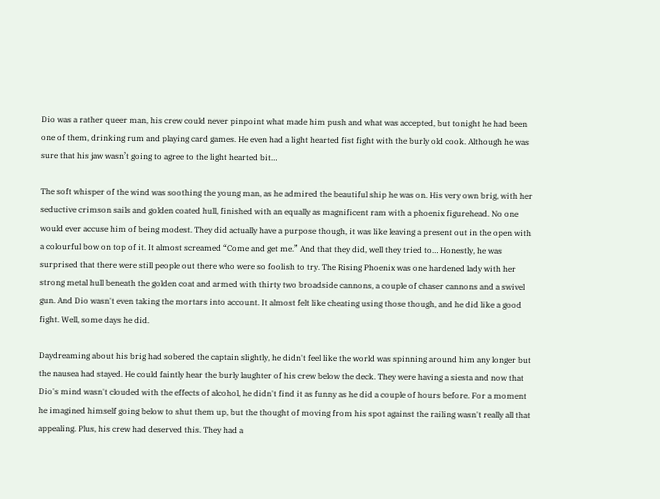Dio was a rather queer man, his crew could never pinpoint what made him push and what was accepted, but tonight he had been one of them, drinking rum and playing card games. He even had a light hearted fist fight with the burly old cook. Although he was sure that his jaw wasn’t going to agree to the light hearted bit…

The soft whisper of the wind was soothing the young man, as he admired the beautiful ship he was on. His very own brig, with her seductive crimson sails and golden coated hull, finished with an equally as magnificent ram with a phoenix figurehead. No one would ever accuse him of being modest. They did actually have a purpose though, it was like leaving a present out in the open with a colourful bow on top of it. It almost screamed “Come and get me.” And that they did, well they tried to… Honestly, he was surprised that there were still people out there who were so foolish to try. The Rising Phoenix was one hardened lady with her strong metal hull beneath the golden coat and armed with thirty two broadside cannons, a couple of chaser cannons and a swivel gun. And Dio wasn't even taking the mortars into account. It almost felt like cheating using those though, and he did like a good fight. Well, some days he did.

Daydreaming about his brig had sobered the captain slightly, he didn't feel like the world was spinning around him any longer but the nausea had stayed. He could faintly hear the burly laughter of his crew below the deck. They were having a siesta and now that Dio's mind wasn't clouded with the effects of alcohol, he didn't find it as funny as he did a couple of hours before. For a moment he imagined himself going below to shut them up, but the thought of moving from his spot against the railing wasn't really all that appealing. Plus, his crew had deserved this. They had a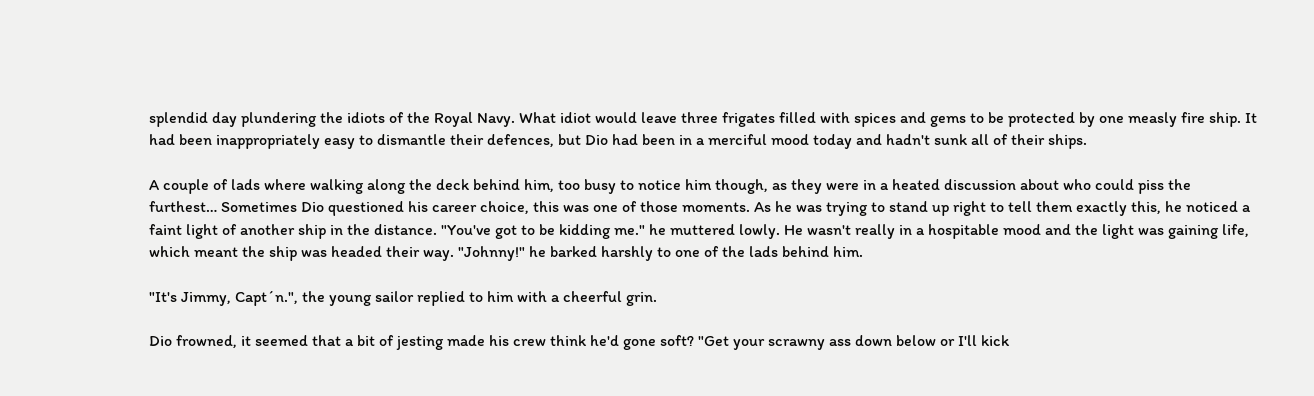splendid day plundering the idiots of the Royal Navy. What idiot would leave three frigates filled with spices and gems to be protected by one measly fire ship. It had been inappropriately easy to dismantle their defences, but Dio had been in a merciful mood today and hadn't sunk all of their ships.

A couple of lads where walking along the deck behind him, too busy to notice him though, as they were in a heated discussion about who could piss the furthest… Sometimes Dio questioned his career choice, this was one of those moments. As he was trying to stand up right to tell them exactly this, he noticed a faint light of another ship in the distance. "You've got to be kidding me." he muttered lowly. He wasn't really in a hospitable mood and the light was gaining life, which meant the ship was headed their way. "Johnny!" he barked harshly to one of the lads behind him.

"It's Jimmy, Capt´n.", the young sailor replied to him with a cheerful grin.

Dio frowned, it seemed that a bit of jesting made his crew think he'd gone soft? "Get your scrawny ass down below or I'll kick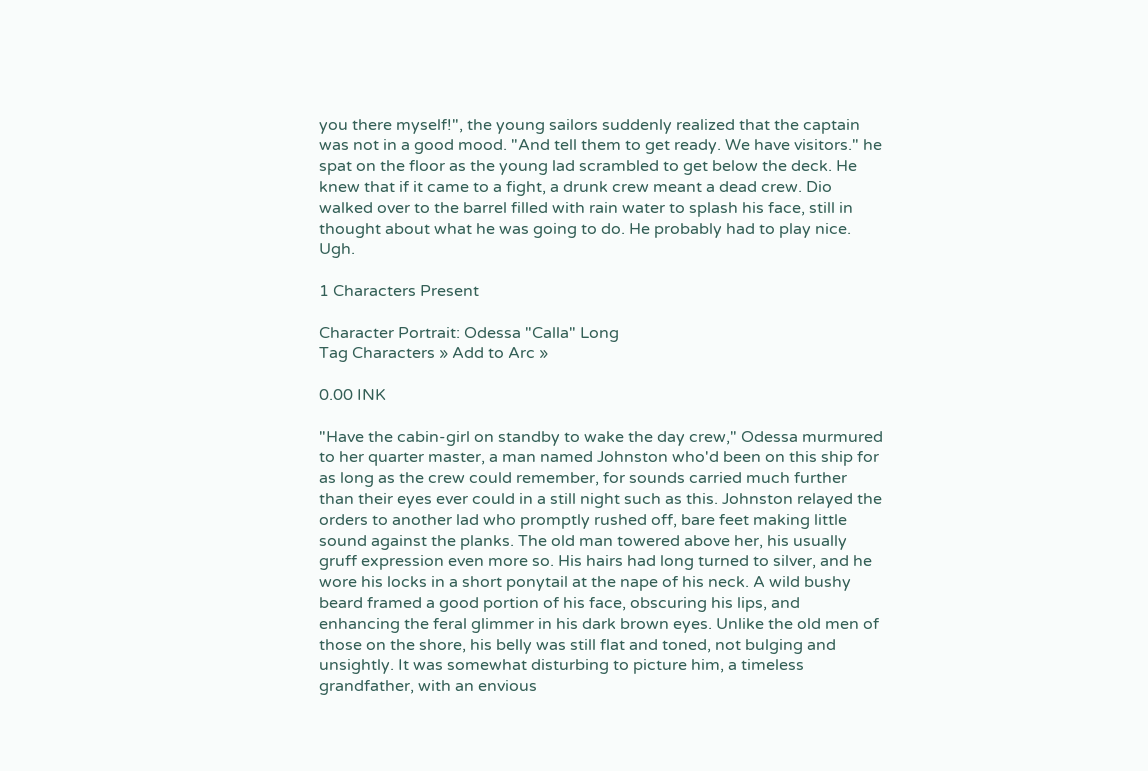you there myself!", the young sailors suddenly realized that the captain was not in a good mood. "And tell them to get ready. We have visitors." he spat on the floor as the young lad scrambled to get below the deck. He knew that if it came to a fight, a drunk crew meant a dead crew. Dio walked over to the barrel filled with rain water to splash his face, still in thought about what he was going to do. He probably had to play nice. Ugh.

1 Characters Present

Character Portrait: Odessa "Calla" Long
Tag Characters » Add to Arc »

0.00 INK

"Have the cabin-girl on standby to wake the day crew," Odessa murmured to her quarter master, a man named Johnston who'd been on this ship for as long as the crew could remember, for sounds carried much further than their eyes ever could in a still night such as this. Johnston relayed the orders to another lad who promptly rushed off, bare feet making little sound against the planks. The old man towered above her, his usually gruff expression even more so. His hairs had long turned to silver, and he wore his locks in a short ponytail at the nape of his neck. A wild bushy beard framed a good portion of his face, obscuring his lips, and enhancing the feral glimmer in his dark brown eyes. Unlike the old men of those on the shore, his belly was still flat and toned, not bulging and unsightly. It was somewhat disturbing to picture him, a timeless grandfather, with an envious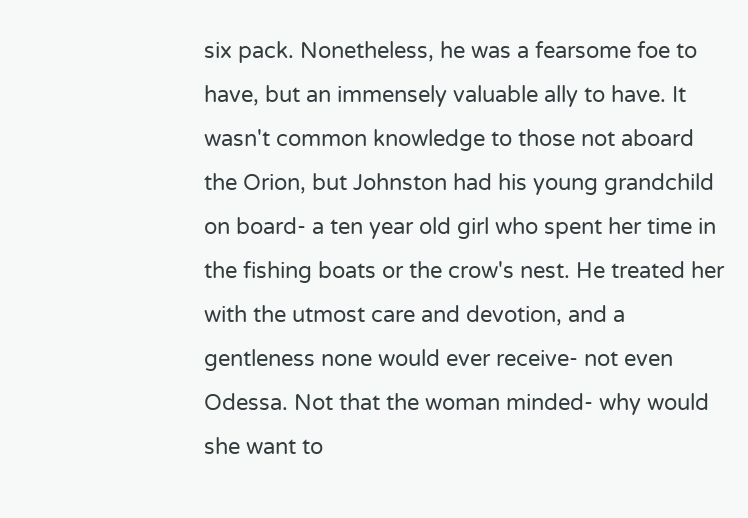six pack. Nonetheless, he was a fearsome foe to have, but an immensely valuable ally to have. It wasn't common knowledge to those not aboard the Orion, but Johnston had his young grandchild on board- a ten year old girl who spent her time in the fishing boats or the crow's nest. He treated her with the utmost care and devotion, and a gentleness none would ever receive- not even Odessa. Not that the woman minded- why would she want to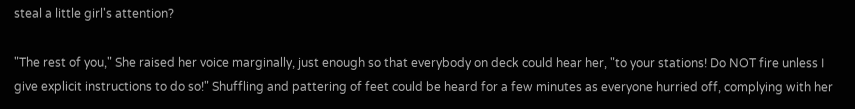steal a little girl's attention?

"The rest of you," She raised her voice marginally, just enough so that everybody on deck could hear her, "to your stations! Do NOT fire unless I give explicit instructions to do so!" Shuffling and pattering of feet could be heard for a few minutes as everyone hurried off, complying with her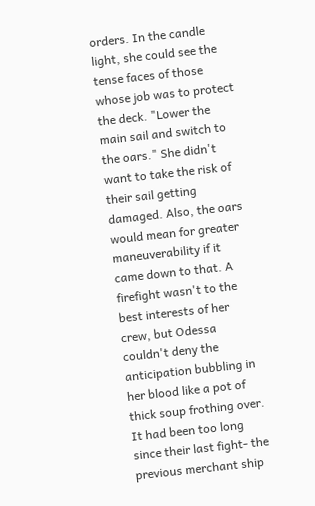orders. In the candle light, she could see the tense faces of those whose job was to protect the deck. "Lower the main sail and switch to the oars." She didn't want to take the risk of their sail getting damaged. Also, the oars would mean for greater maneuverability if it came down to that. A firefight wasn't to the best interests of her crew, but Odessa couldn't deny the anticipation bubbling in her blood like a pot of thick soup frothing over. It had been too long since their last fight- the previous merchant ship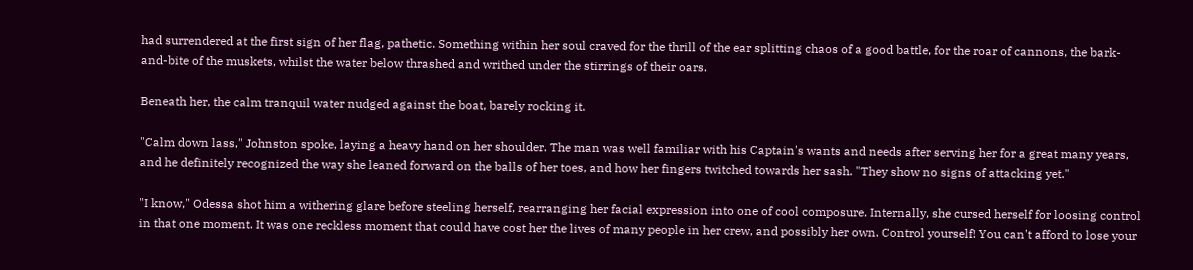had surrendered at the first sign of her flag, pathetic. Something within her soul craved for the thrill of the ear splitting chaos of a good battle, for the roar of cannons, the bark-and-bite of the muskets, whilst the water below thrashed and writhed under the stirrings of their oars.

Beneath her, the calm tranquil water nudged against the boat, barely rocking it.

"Calm down lass," Johnston spoke, laying a heavy hand on her shoulder. The man was well familiar with his Captain's wants and needs after serving her for a great many years, and he definitely recognized the way she leaned forward on the balls of her toes, and how her fingers twitched towards her sash. "They show no signs of attacking yet."

"I know," Odessa shot him a withering glare before steeling herself, rearranging her facial expression into one of cool composure. Internally, she cursed herself for loosing control in that one moment. It was one reckless moment that could have cost her the lives of many people in her crew, and possibly her own. Control yourself! You can't afford to lose your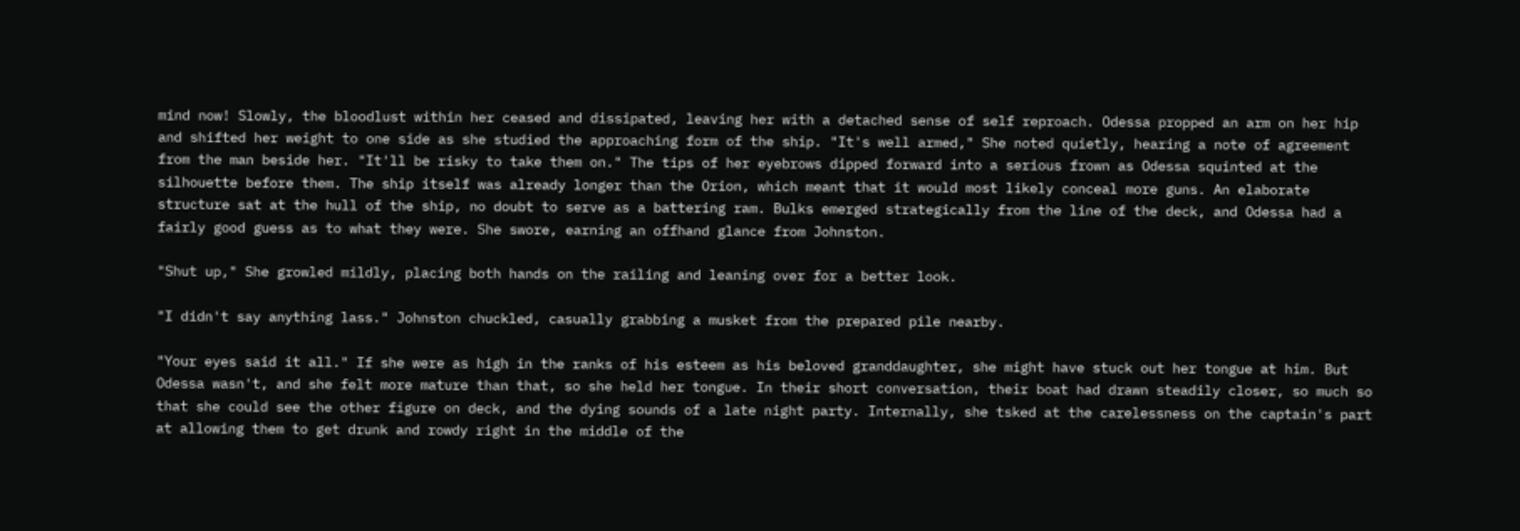mind now! Slowly, the bloodlust within her ceased and dissipated, leaving her with a detached sense of self reproach. Odessa propped an arm on her hip and shifted her weight to one side as she studied the approaching form of the ship. "It's well armed," She noted quietly, hearing a note of agreement from the man beside her. "It'll be risky to take them on." The tips of her eyebrows dipped forward into a serious frown as Odessa squinted at the silhouette before them. The ship itself was already longer than the Orion, which meant that it would most likely conceal more guns. An elaborate structure sat at the hull of the ship, no doubt to serve as a battering ram. Bulks emerged strategically from the line of the deck, and Odessa had a fairly good guess as to what they were. She swore, earning an offhand glance from Johnston.

"Shut up," She growled mildly, placing both hands on the railing and leaning over for a better look.

"I didn't say anything lass." Johnston chuckled, casually grabbing a musket from the prepared pile nearby.

"Your eyes said it all." If she were as high in the ranks of his esteem as his beloved granddaughter, she might have stuck out her tongue at him. But Odessa wasn't, and she felt more mature than that, so she held her tongue. In their short conversation, their boat had drawn steadily closer, so much so that she could see the other figure on deck, and the dying sounds of a late night party. Internally, she tsked at the carelessness on the captain's part at allowing them to get drunk and rowdy right in the middle of the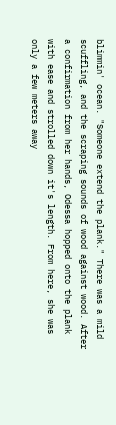blimmin' ocean. "Someone extend the plank." There was a mild scuffling, and the scraping sounds of wood against wood. After a confirmation from her hands, Odessa hopped onto the plank with ease and strolled down it's length. From here, she was only a few meters away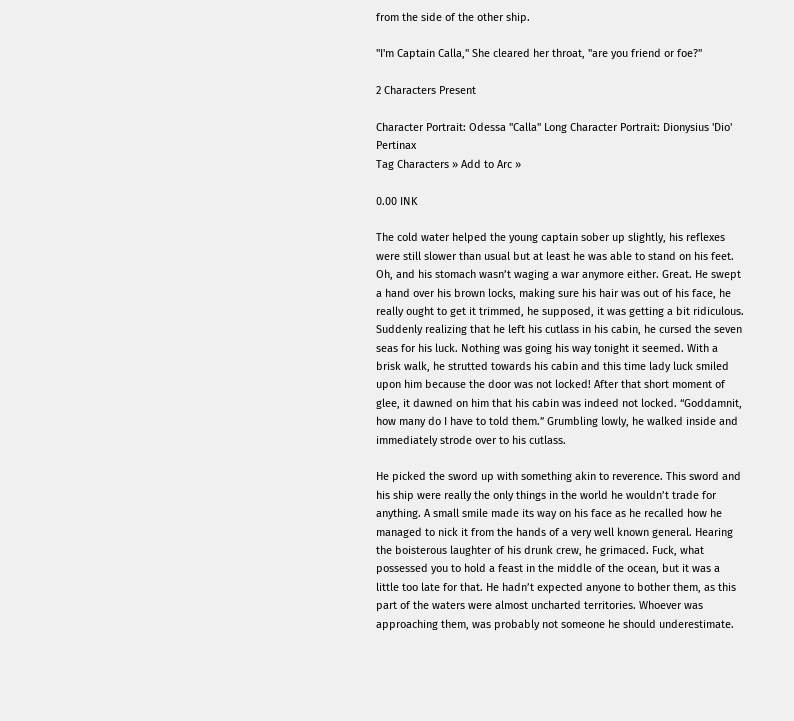from the side of the other ship.

"I'm Captain Calla," She cleared her throat, "are you friend or foe?"

2 Characters Present

Character Portrait: Odessa "Calla" Long Character Portrait: Dionysius 'Dio' Pertinax
Tag Characters » Add to Arc »

0.00 INK

The cold water helped the young captain sober up slightly, his reflexes were still slower than usual but at least he was able to stand on his feet. Oh, and his stomach wasn’t waging a war anymore either. Great. He swept a hand over his brown locks, making sure his hair was out of his face, he really ought to get it trimmed, he supposed, it was getting a bit ridiculous. Suddenly realizing that he left his cutlass in his cabin, he cursed the seven seas for his luck. Nothing was going his way tonight it seemed. With a brisk walk, he strutted towards his cabin and this time lady luck smiled upon him because the door was not locked! After that short moment of glee, it dawned on him that his cabin was indeed not locked. “Goddamnit, how many do I have to told them.” Grumbling lowly, he walked inside and immediately strode over to his cutlass.

He picked the sword up with something akin to reverence. This sword and his ship were really the only things in the world he wouldn’t trade for anything. A small smile made its way on his face as he recalled how he managed to nick it from the hands of a very well known general. Hearing the boisterous laughter of his drunk crew, he grimaced. Fuck, what possessed you to hold a feast in the middle of the ocean, but it was a little too late for that. He hadn’t expected anyone to bother them, as this part of the waters were almost uncharted territories. Whoever was approaching them, was probably not someone he should underestimate.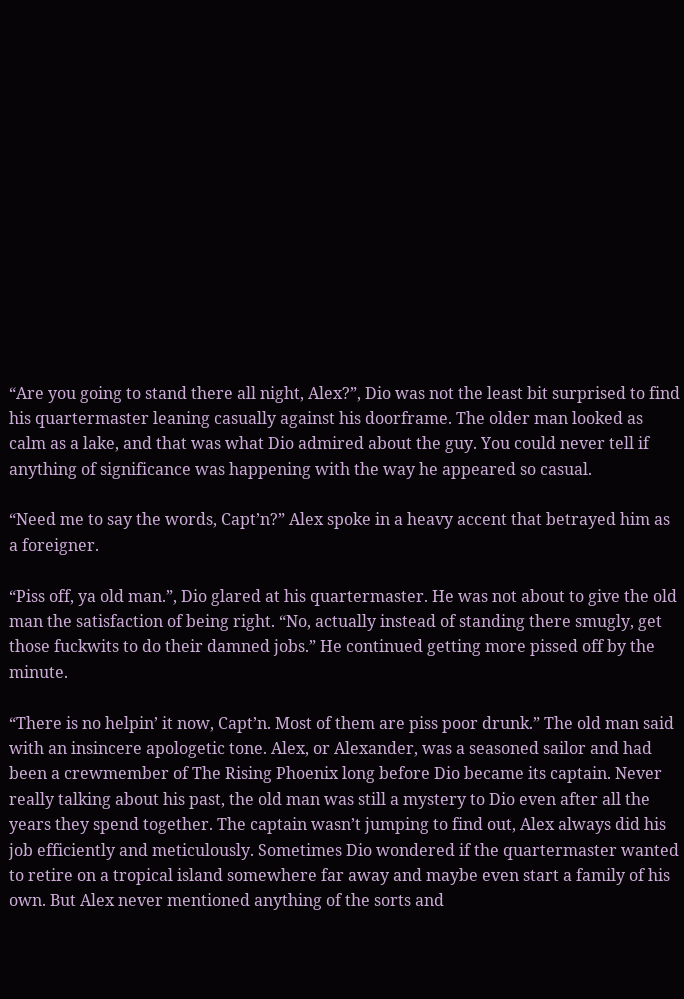“Are you going to stand there all night, Alex?”, Dio was not the least bit surprised to find his quartermaster leaning casually against his doorframe. The older man looked as calm as a lake, and that was what Dio admired about the guy. You could never tell if anything of significance was happening with the way he appeared so casual.

“Need me to say the words, Capt’n?” Alex spoke in a heavy accent that betrayed him as a foreigner.

“Piss off, ya old man.”, Dio glared at his quartermaster. He was not about to give the old man the satisfaction of being right. “No, actually instead of standing there smugly, get those fuckwits to do their damned jobs.” He continued getting more pissed off by the minute.

“There is no helpin’ it now, Capt’n. Most of them are piss poor drunk.” The old man said with an insincere apologetic tone. Alex, or Alexander, was a seasoned sailor and had been a crewmember of The Rising Phoenix long before Dio became its captain. Never really talking about his past, the old man was still a mystery to Dio even after all the years they spend together. The captain wasn’t jumping to find out, Alex always did his job efficiently and meticulously. Sometimes Dio wondered if the quartermaster wanted to retire on a tropical island somewhere far away and maybe even start a family of his own. But Alex never mentioned anything of the sorts and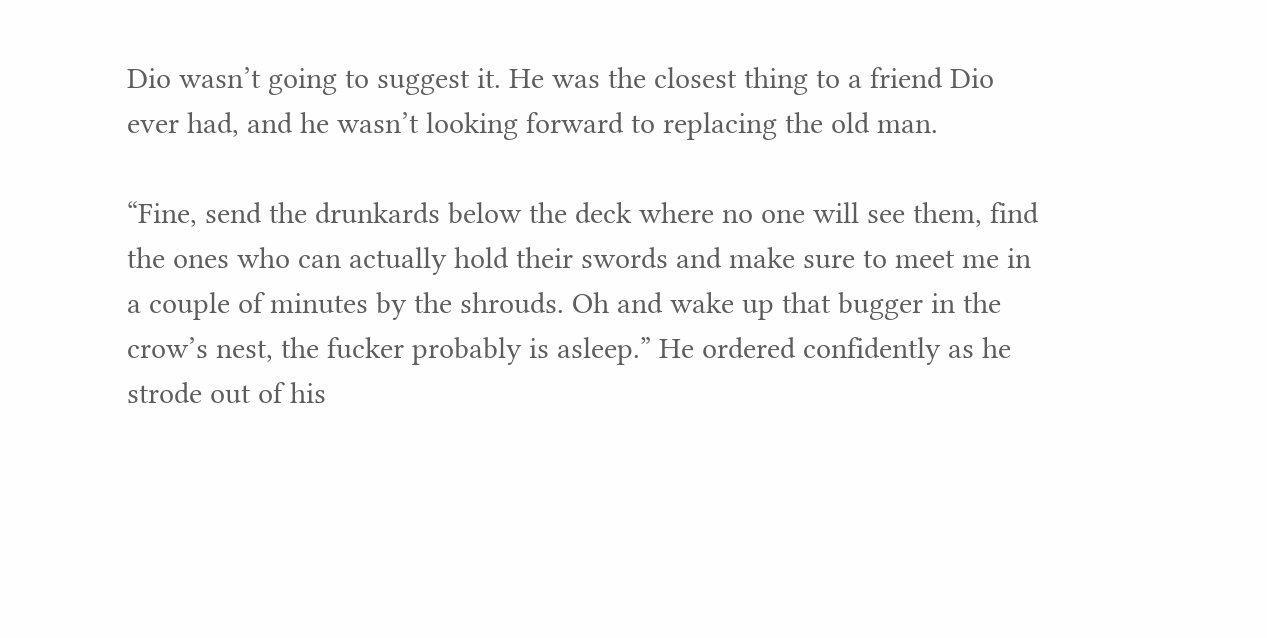Dio wasn’t going to suggest it. He was the closest thing to a friend Dio ever had, and he wasn’t looking forward to replacing the old man.

“Fine, send the drunkards below the deck where no one will see them, find the ones who can actually hold their swords and make sure to meet me in a couple of minutes by the shrouds. Oh and wake up that bugger in the crow’s nest, the fucker probably is asleep.” He ordered confidently as he strode out of his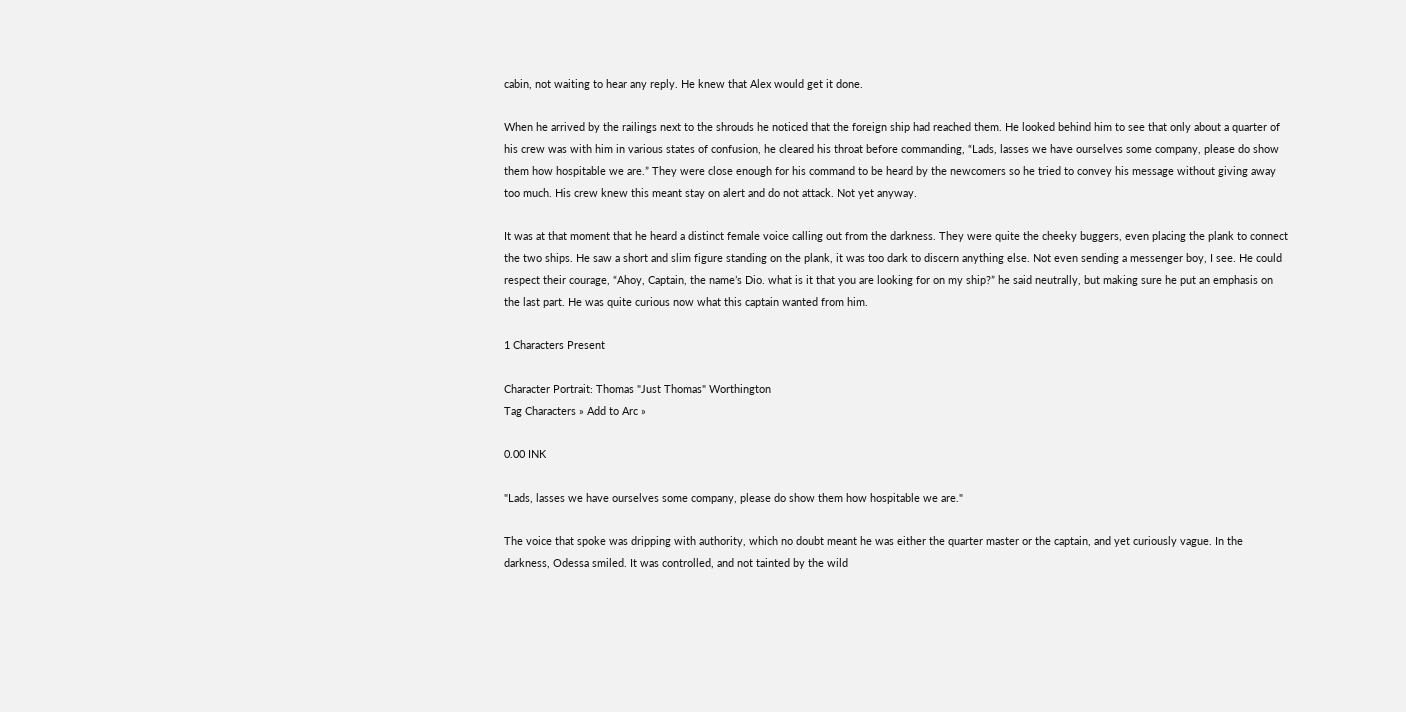cabin, not waiting to hear any reply. He knew that Alex would get it done.

When he arrived by the railings next to the shrouds he noticed that the foreign ship had reached them. He looked behind him to see that only about a quarter of his crew was with him in various states of confusion, he cleared his throat before commanding, “Lads, lasses we have ourselves some company, please do show them how hospitable we are.” They were close enough for his command to be heard by the newcomers so he tried to convey his message without giving away too much. His crew knew this meant stay on alert and do not attack. Not yet anyway.

It was at that moment that he heard a distinct female voice calling out from the darkness. They were quite the cheeky buggers, even placing the plank to connect the two ships. He saw a short and slim figure standing on the plank, it was too dark to discern anything else. Not even sending a messenger boy, I see. He could respect their courage, “Ahoy, Captain, the name’s Dio. what is it that you are looking for on my ship?” he said neutrally, but making sure he put an emphasis on the last part. He was quite curious now what this captain wanted from him.

1 Characters Present

Character Portrait: Thomas "Just Thomas" Worthington
Tag Characters » Add to Arc »

0.00 INK

"Lads, lasses we have ourselves some company, please do show them how hospitable we are."

The voice that spoke was dripping with authority, which no doubt meant he was either the quarter master or the captain, and yet curiously vague. In the darkness, Odessa smiled. It was controlled, and not tainted by the wild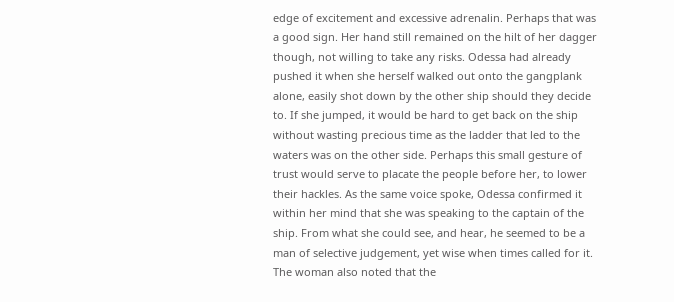edge of excitement and excessive adrenalin. Perhaps that was a good sign. Her hand still remained on the hilt of her dagger though, not willing to take any risks. Odessa had already pushed it when she herself walked out onto the gangplank alone, easily shot down by the other ship should they decide to. If she jumped, it would be hard to get back on the ship without wasting precious time as the ladder that led to the waters was on the other side. Perhaps this small gesture of trust would serve to placate the people before her, to lower their hackles. As the same voice spoke, Odessa confirmed it within her mind that she was speaking to the captain of the ship. From what she could see, and hear, he seemed to be a man of selective judgement, yet wise when times called for it. The woman also noted that the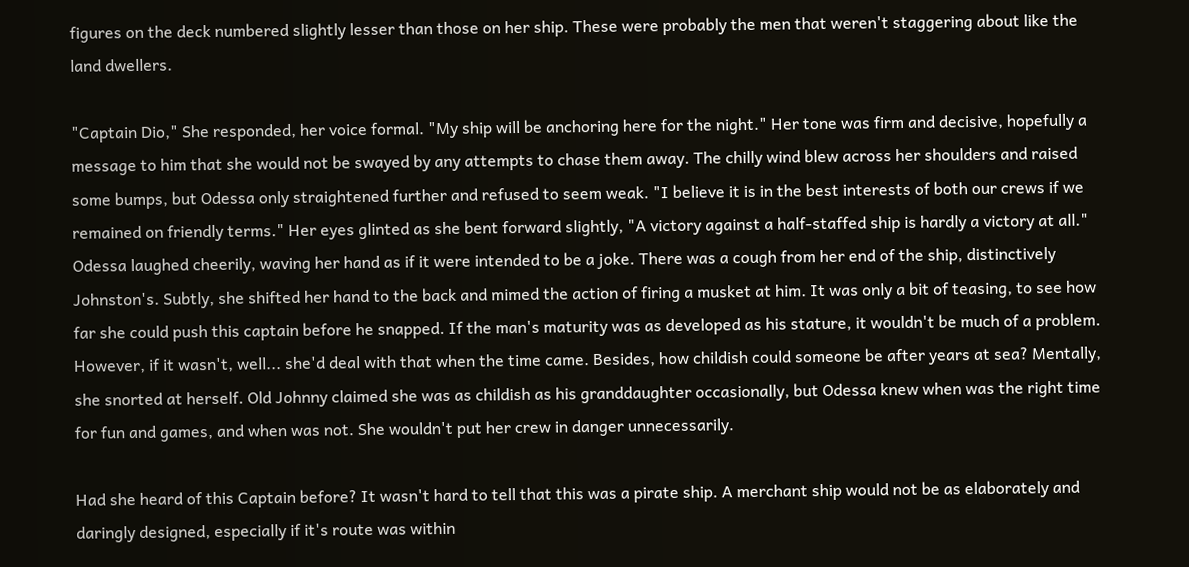figures on the deck numbered slightly lesser than those on her ship. These were probably the men that weren't staggering about like the land dwellers.

"Captain Dio," She responded, her voice formal. "My ship will be anchoring here for the night." Her tone was firm and decisive, hopefully a message to him that she would not be swayed by any attempts to chase them away. The chilly wind blew across her shoulders and raised some bumps, but Odessa only straightened further and refused to seem weak. "I believe it is in the best interests of both our crews if we remained on friendly terms." Her eyes glinted as she bent forward slightly, "A victory against a half-staffed ship is hardly a victory at all." Odessa laughed cheerily, waving her hand as if it were intended to be a joke. There was a cough from her end of the ship, distinctively Johnston's. Subtly, she shifted her hand to the back and mimed the action of firing a musket at him. It was only a bit of teasing, to see how far she could push this captain before he snapped. If the man's maturity was as developed as his stature, it wouldn't be much of a problem. However, if it wasn't, well... she'd deal with that when the time came. Besides, how childish could someone be after years at sea? Mentally, she snorted at herself. Old Johnny claimed she was as childish as his granddaughter occasionally, but Odessa knew when was the right time for fun and games, and when was not. She wouldn't put her crew in danger unnecessarily.

Had she heard of this Captain before? It wasn't hard to tell that this was a pirate ship. A merchant ship would not be as elaborately and daringly designed, especially if it's route was within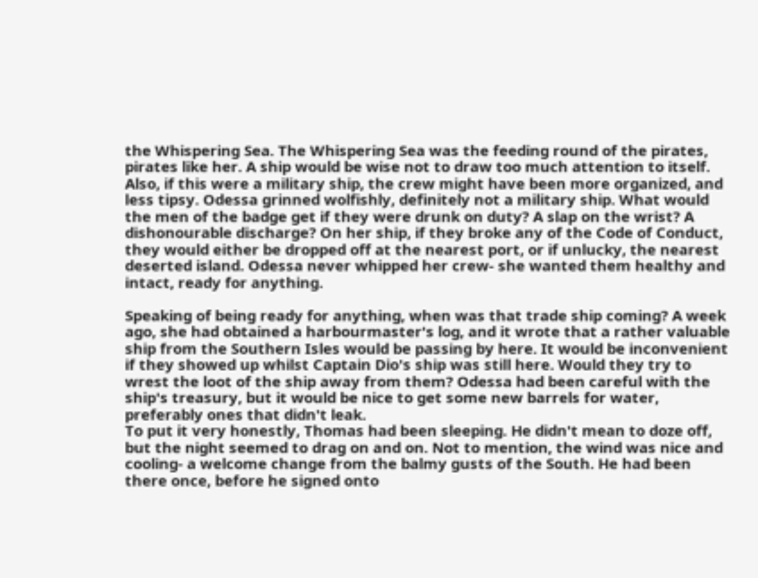the Whispering Sea. The Whispering Sea was the feeding round of the pirates, pirates like her. A ship would be wise not to draw too much attention to itself. Also, if this were a military ship, the crew might have been more organized, and less tipsy. Odessa grinned wolfishly, definitely not a military ship. What would the men of the badge get if they were drunk on duty? A slap on the wrist? A dishonourable discharge? On her ship, if they broke any of the Code of Conduct, they would either be dropped off at the nearest port, or if unlucky, the nearest deserted island. Odessa never whipped her crew- she wanted them healthy and intact, ready for anything.

Speaking of being ready for anything, when was that trade ship coming? A week ago, she had obtained a harbourmaster's log, and it wrote that a rather valuable ship from the Southern Isles would be passing by here. It would be inconvenient if they showed up whilst Captain Dio's ship was still here. Would they try to wrest the loot of the ship away from them? Odessa had been careful with the ship's treasury, but it would be nice to get some new barrels for water, preferably ones that didn't leak.
To put it very honestly, Thomas had been sleeping. He didn't mean to doze off, but the night seemed to drag on and on. Not to mention, the wind was nice and cooling- a welcome change from the balmy gusts of the South. He had been there once, before he signed onto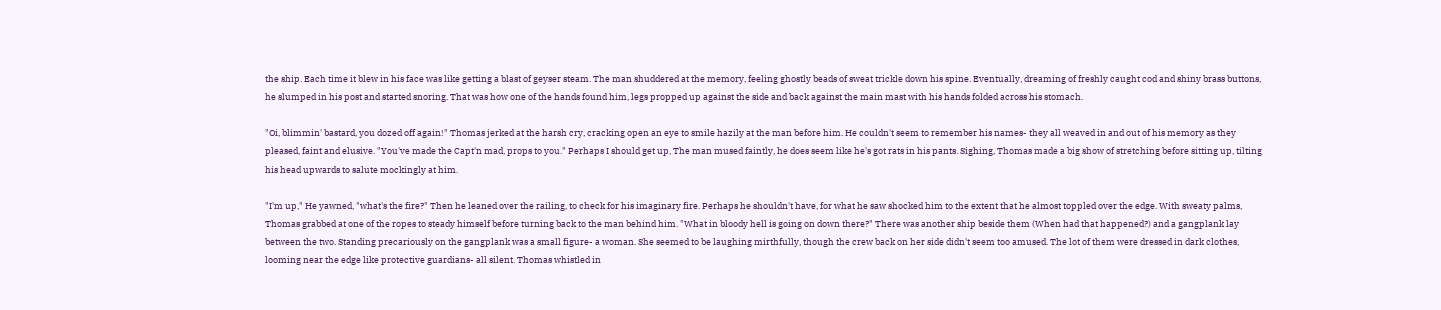the ship. Each time it blew in his face was like getting a blast of geyser steam. The man shuddered at the memory, feeling ghostly beads of sweat trickle down his spine. Eventually, dreaming of freshly caught cod and shiny brass buttons, he slumped in his post and started snoring. That was how one of the hands found him, legs propped up against the side and back against the main mast with his hands folded across his stomach.

"Oi, blimmin' bastard, you dozed off again!" Thomas jerked at the harsh cry, cracking open an eye to smile hazily at the man before him. He couldn't seem to remember his names- they all weaved in and out of his memory as they pleased, faint and elusive. "You've made the Capt'n mad, props to you." Perhaps I should get up, The man mused faintly, he does seem like he's got rats in his pants. Sighing, Thomas made a big show of stretching before sitting up, tilting his head upwards to salute mockingly at him.

"I'm up," He yawned, "what's the fire?" Then he leaned over the railing, to check for his imaginary fire. Perhaps he shouldn't have, for what he saw shocked him to the extent that he almost toppled over the edge. With sweaty palms, Thomas grabbed at one of the ropes to steady himself before turning back to the man behind him. "What in bloody hell is going on down there?" There was another ship beside them (When had that happened?) and a gangplank lay between the two. Standing precariously on the gangplank was a small figure- a woman. She seemed to be laughing mirthfully, though the crew back on her side didn't seem too amused. The lot of them were dressed in dark clothes, looming near the edge like protective guardians- all silent. Thomas whistled in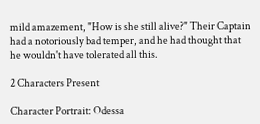mild amazement, "How is she still alive?" Their Captain had a notoriously bad temper, and he had thought that he wouldn't have tolerated all this.

2 Characters Present

Character Portrait: Odessa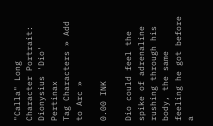"Calla" Long Character Portrait: Dionysius 'Dio' Pertinax
Tag Characters » Add to Arc »

0.00 INK

Dio could feel the spike of adrenaline rushing through his body, the same feeling he got before a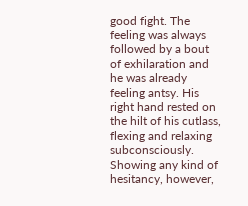good fight. The feeling was always followed by a bout of exhilaration and he was already feeling antsy. His right hand rested on the hilt of his cutlass, flexing and relaxing subconsciously. Showing any kind of hesitancy, however,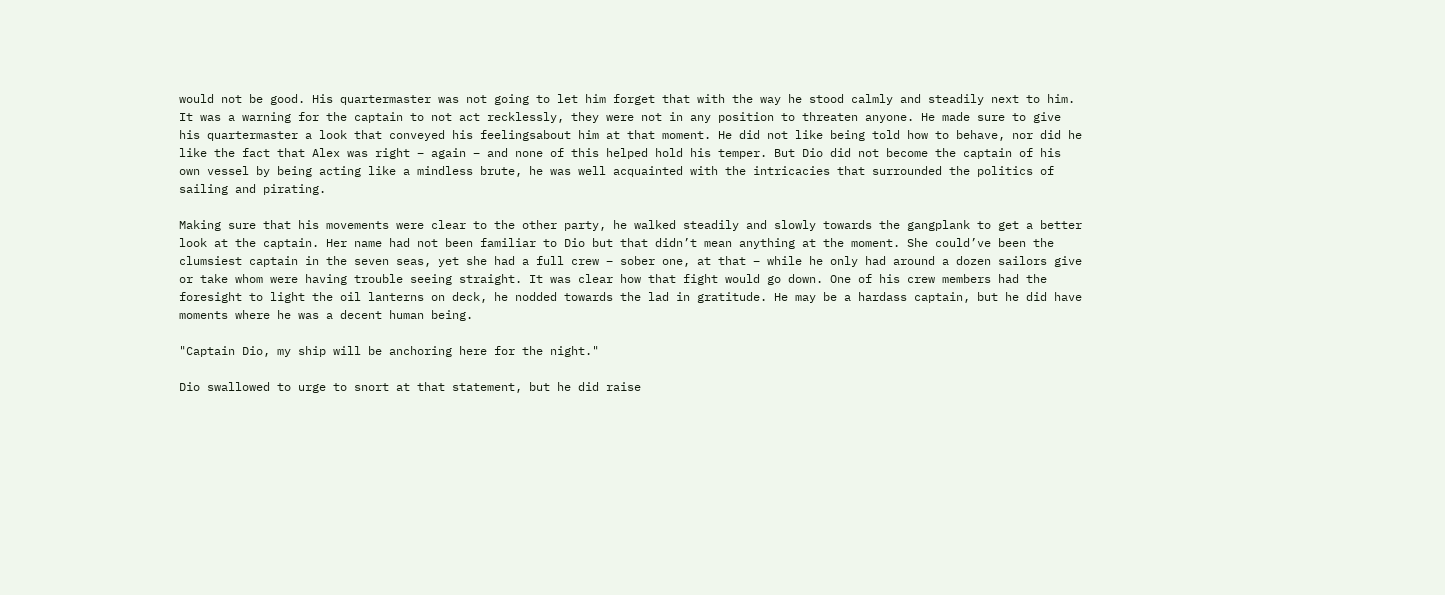would not be good. His quartermaster was not going to let him forget that with the way he stood calmly and steadily next to him. It was a warning for the captain to not act recklessly, they were not in any position to threaten anyone. He made sure to give his quartermaster a look that conveyed his feelingsabout him at that moment. He did not like being told how to behave, nor did he like the fact that Alex was right – again – and none of this helped hold his temper. But Dio did not become the captain of his own vessel by being acting like a mindless brute, he was well acquainted with the intricacies that surrounded the politics of sailing and pirating.

Making sure that his movements were clear to the other party, he walked steadily and slowly towards the gangplank to get a better look at the captain. Her name had not been familiar to Dio but that didn’t mean anything at the moment. She could’ve been the clumsiest captain in the seven seas, yet she had a full crew – sober one, at that – while he only had around a dozen sailors give or take whom were having trouble seeing straight. It was clear how that fight would go down. One of his crew members had the foresight to light the oil lanterns on deck, he nodded towards the lad in gratitude. He may be a hardass captain, but he did have moments where he was a decent human being.

"Captain Dio, my ship will be anchoring here for the night."

Dio swallowed to urge to snort at that statement, but he did raise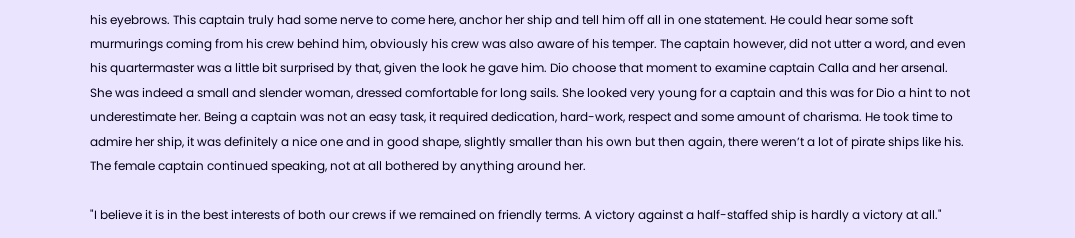his eyebrows. This captain truly had some nerve to come here, anchor her ship and tell him off all in one statement. He could hear some soft murmurings coming from his crew behind him, obviously his crew was also aware of his temper. The captain however, did not utter a word, and even his quartermaster was a little bit surprised by that, given the look he gave him. Dio choose that moment to examine captain Calla and her arsenal. She was indeed a small and slender woman, dressed comfortable for long sails. She looked very young for a captain and this was for Dio a hint to not underestimate her. Being a captain was not an easy task, it required dedication, hard-work, respect and some amount of charisma. He took time to admire her ship, it was definitely a nice one and in good shape, slightly smaller than his own but then again, there weren’t a lot of pirate ships like his. The female captain continued speaking, not at all bothered by anything around her.

"I believe it is in the best interests of both our crews if we remained on friendly terms. A victory against a half-staffed ship is hardly a victory at all."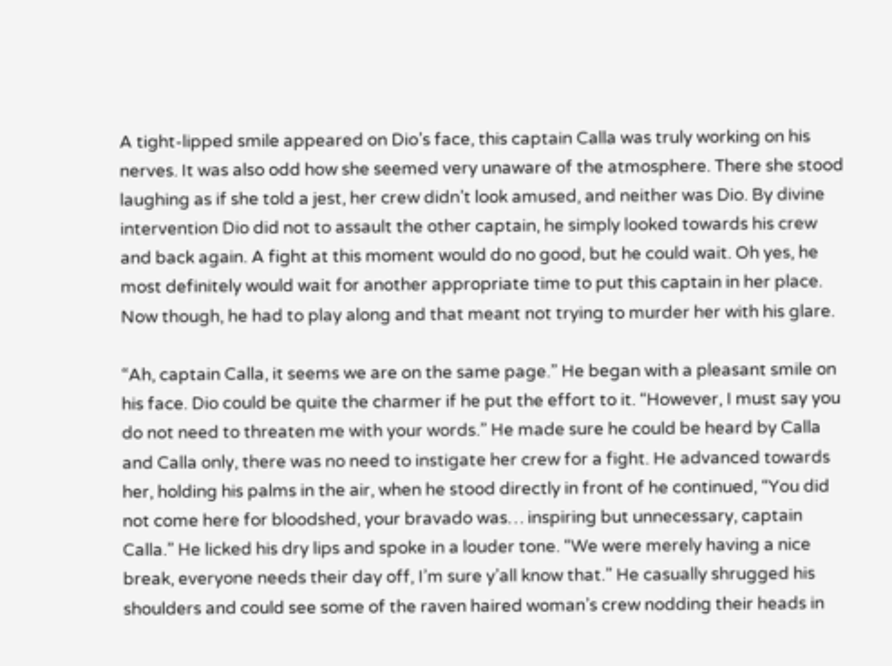A tight-lipped smile appeared on Dio’s face, this captain Calla was truly working on his nerves. It was also odd how she seemed very unaware of the atmosphere. There she stood laughing as if she told a jest, her crew didn’t look amused, and neither was Dio. By divine intervention Dio did not to assault the other captain, he simply looked towards his crew and back again. A fight at this moment would do no good, but he could wait. Oh yes, he most definitely would wait for another appropriate time to put this captain in her place. Now though, he had to play along and that meant not trying to murder her with his glare.

“Ah, captain Calla, it seems we are on the same page.” He began with a pleasant smile on his face. Dio could be quite the charmer if he put the effort to it. “However, I must say you do not need to threaten me with your words.” He made sure he could be heard by Calla and Calla only, there was no need to instigate her crew for a fight. He advanced towards her, holding his palms in the air, when he stood directly in front of he continued, “You did not come here for bloodshed, your bravado was… inspiring but unnecessary, captain Calla.” He licked his dry lips and spoke in a louder tone. “We were merely having a nice break, everyone needs their day off, I’m sure y’all know that.” He casually shrugged his shoulders and could see some of the raven haired woman’s crew nodding their heads in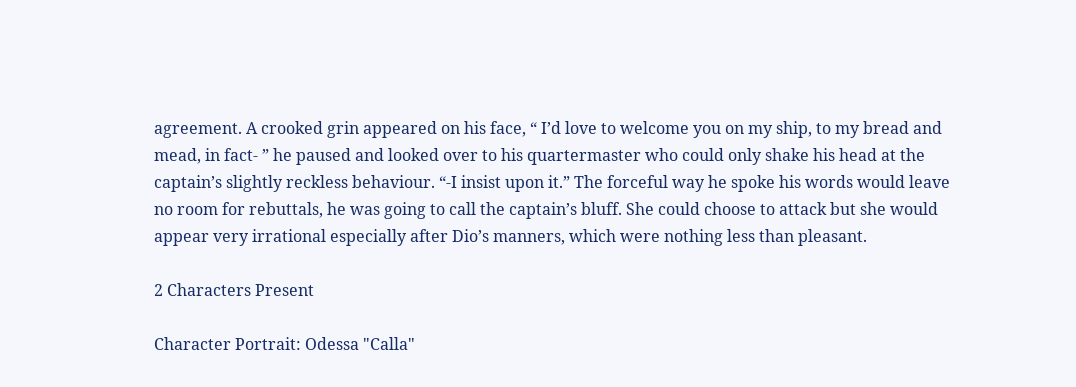agreement. A crooked grin appeared on his face, “ I’d love to welcome you on my ship, to my bread and mead, in fact- ” he paused and looked over to his quartermaster who could only shake his head at the captain’s slightly reckless behaviour. “-I insist upon it.” The forceful way he spoke his words would leave no room for rebuttals, he was going to call the captain’s bluff. She could choose to attack but she would appear very irrational especially after Dio’s manners, which were nothing less than pleasant.

2 Characters Present

Character Portrait: Odessa "Calla"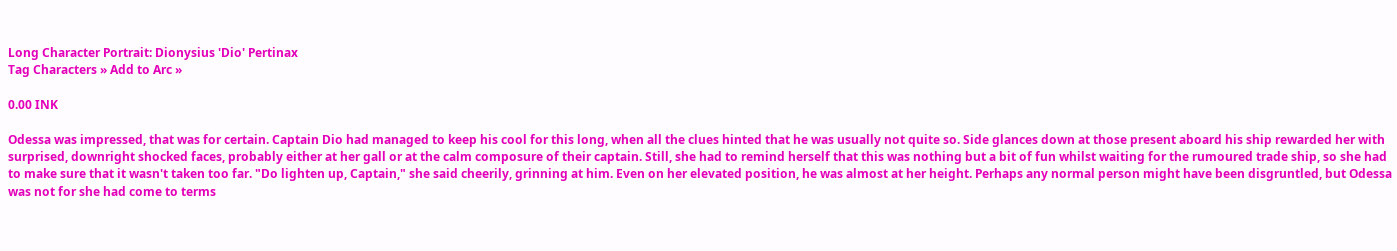Long Character Portrait: Dionysius 'Dio' Pertinax
Tag Characters » Add to Arc »

0.00 INK

Odessa was impressed, that was for certain. Captain Dio had managed to keep his cool for this long, when all the clues hinted that he was usually not quite so. Side glances down at those present aboard his ship rewarded her with surprised, downright shocked faces, probably either at her gall or at the calm composure of their captain. Still, she had to remind herself that this was nothing but a bit of fun whilst waiting for the rumoured trade ship, so she had to make sure that it wasn't taken too far. "Do lighten up, Captain," she said cheerily, grinning at him. Even on her elevated position, he was almost at her height. Perhaps any normal person might have been disgruntled, but Odessa was not for she had come to terms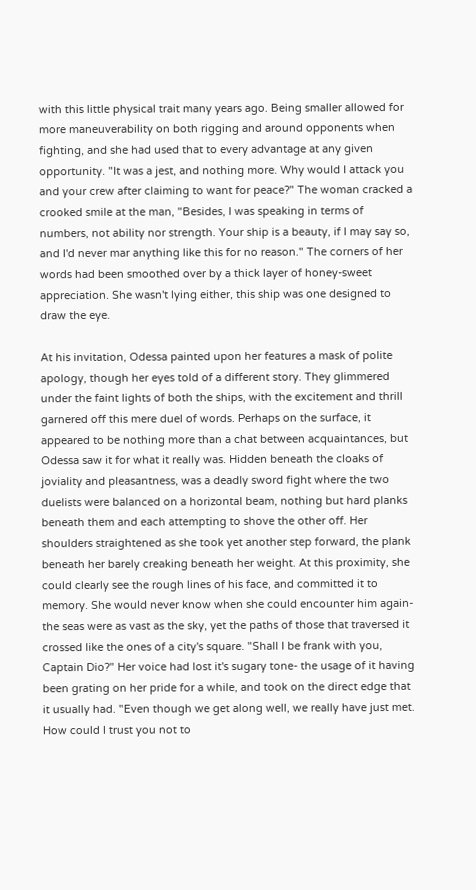with this little physical trait many years ago. Being smaller allowed for more maneuverability on both rigging and around opponents when fighting, and she had used that to every advantage at any given opportunity. "It was a jest, and nothing more. Why would I attack you and your crew after claiming to want for peace?" The woman cracked a crooked smile at the man, "Besides, I was speaking in terms of numbers, not ability nor strength. Your ship is a beauty, if I may say so, and I'd never mar anything like this for no reason." The corners of her words had been smoothed over by a thick layer of honey-sweet appreciation. She wasn't lying either, this ship was one designed to draw the eye.

At his invitation, Odessa painted upon her features a mask of polite apology, though her eyes told of a different story. They glimmered under the faint lights of both the ships, with the excitement and thrill garnered off this mere duel of words. Perhaps on the surface, it appeared to be nothing more than a chat between acquaintances, but Odessa saw it for what it really was. Hidden beneath the cloaks of joviality and pleasantness, was a deadly sword fight where the two duelists were balanced on a horizontal beam, nothing but hard planks beneath them and each attempting to shove the other off. Her shoulders straightened as she took yet another step forward, the plank beneath her barely creaking beneath her weight. At this proximity, she could clearly see the rough lines of his face, and committed it to memory. She would never know when she could encounter him again- the seas were as vast as the sky, yet the paths of those that traversed it crossed like the ones of a city's square. "Shall I be frank with you, Captain Dio?" Her voice had lost it's sugary tone- the usage of it having been grating on her pride for a while, and took on the direct edge that it usually had. "Even though we get along well, we really have just met. How could I trust you not to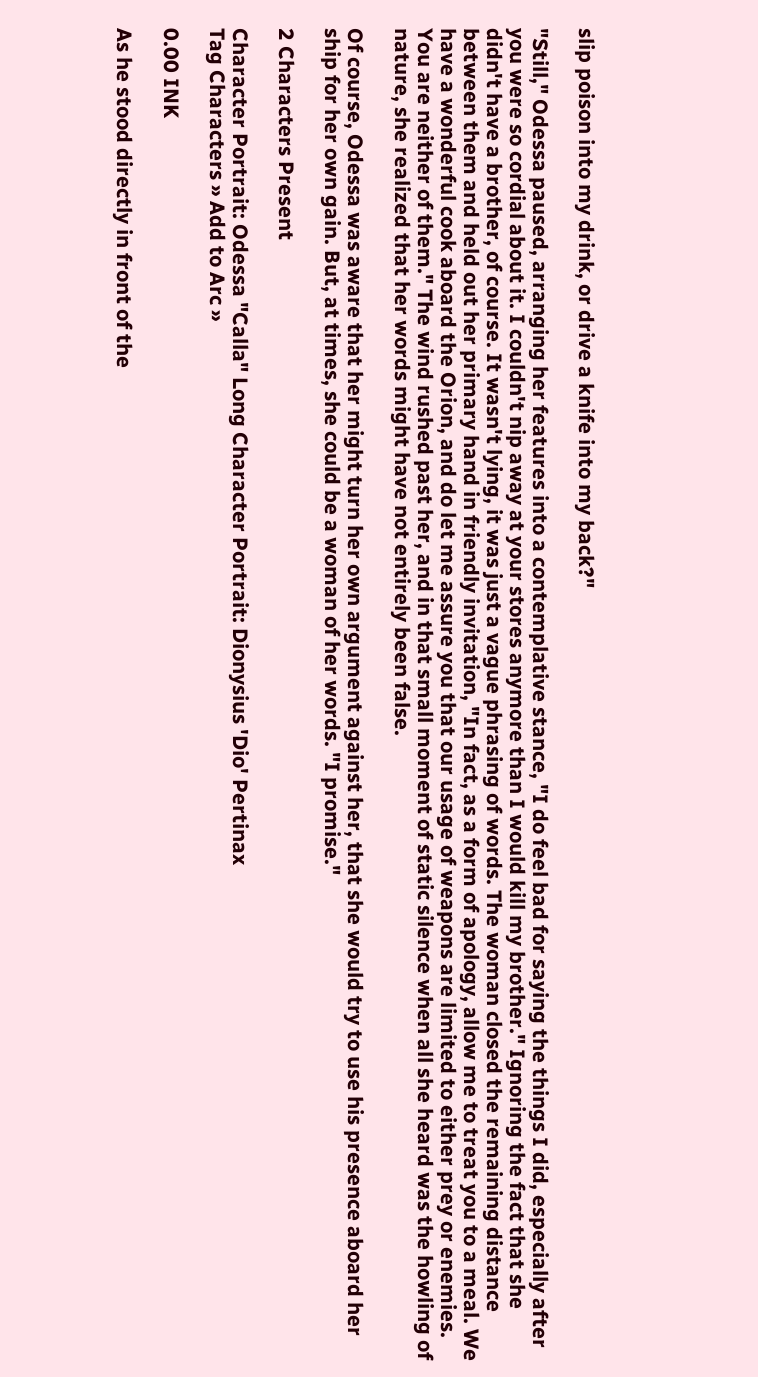slip poison into my drink, or drive a knife into my back?"

"Still," Odessa paused, arranging her features into a contemplative stance, "I do feel bad for saying the things I did, especially after you were so cordial about it. I couldn't nip away at your stores anymore than I would kill my brother." Ignoring the fact that she didn't have a brother, of course. It wasn't lying, it was just a vague phrasing of words. The woman closed the remaining distance between them and held out her primary hand in friendly invitation, "In fact, as a form of apology, allow me to treat you to a meal. We have a wonderful cook aboard the Orion, and do let me assure you that our usage of weapons are limited to either prey or enemies. You are neither of them." The wind rushed past her, and in that small moment of static silence when all she heard was the howling of nature, she realized that her words might have not entirely been false.

Of course, Odessa was aware that her might turn her own argument against her, that she would try to use his presence aboard her ship for her own gain. But, at times, she could be a woman of her words. "I promise."

2 Characters Present

Character Portrait: Odessa "Calla" Long Character Portrait: Dionysius 'Dio' Pertinax
Tag Characters » Add to Arc »

0.00 INK

As he stood directly in front of the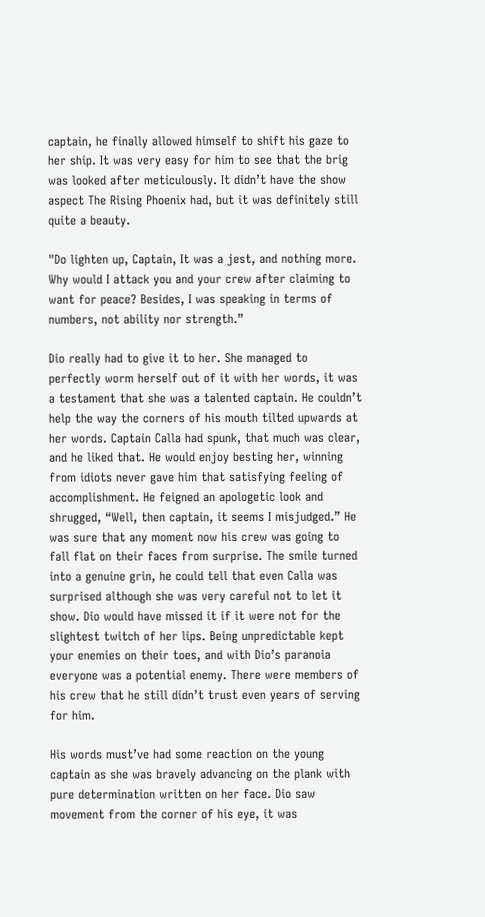captain, he finally allowed himself to shift his gaze to her ship. It was very easy for him to see that the brig was looked after meticulously. It didn’t have the show aspect The Rising Phoenix had, but it was definitely still quite a beauty.

"Do lighten up, Captain, It was a jest, and nothing more. Why would I attack you and your crew after claiming to want for peace? Besides, I was speaking in terms of numbers, not ability nor strength.”

Dio really had to give it to her. She managed to perfectly worm herself out of it with her words, it was a testament that she was a talented captain. He couldn’t help the way the corners of his mouth tilted upwards at her words. Captain Calla had spunk, that much was clear, and he liked that. He would enjoy besting her, winning from idiots never gave him that satisfying feeling of accomplishment. He feigned an apologetic look and shrugged, “Well, then captain, it seems I misjudged.” He was sure that any moment now his crew was going to fall flat on their faces from surprise. The smile turned into a genuine grin, he could tell that even Calla was surprised although she was very careful not to let it show. Dio would have missed it if it were not for the slightest twitch of her lips. Being unpredictable kept your enemies on their toes, and with Dio’s paranoia everyone was a potential enemy. There were members of his crew that he still didn’t trust even years of serving for him.

His words must’ve had some reaction on the young captain as she was bravely advancing on the plank with pure determination written on her face. Dio saw movement from the corner of his eye, it was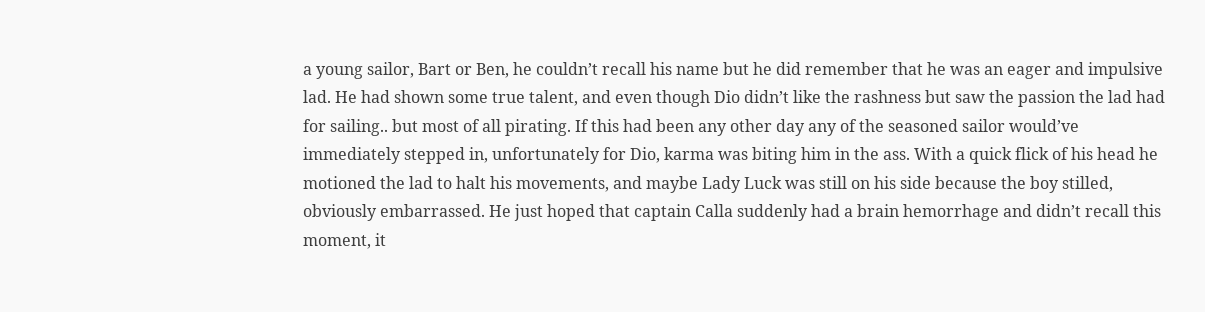a young sailor, Bart or Ben, he couldn’t recall his name but he did remember that he was an eager and impulsive lad. He had shown some true talent, and even though Dio didn’t like the rashness but saw the passion the lad had for sailing.. but most of all pirating. If this had been any other day any of the seasoned sailor would’ve immediately stepped in, unfortunately for Dio, karma was biting him in the ass. With a quick flick of his head he motioned the lad to halt his movements, and maybe Lady Luck was still on his side because the boy stilled, obviously embarrassed. He just hoped that captain Calla suddenly had a brain hemorrhage and didn’t recall this moment, it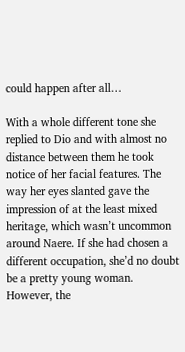could happen after all…

With a whole different tone she replied to Dio and with almost no distance between them he took notice of her facial features. The way her eyes slanted gave the impression of at the least mixed heritage, which wasn’t uncommon around Naere. If she had chosen a different occupation, she’d no doubt be a pretty young woman. However, the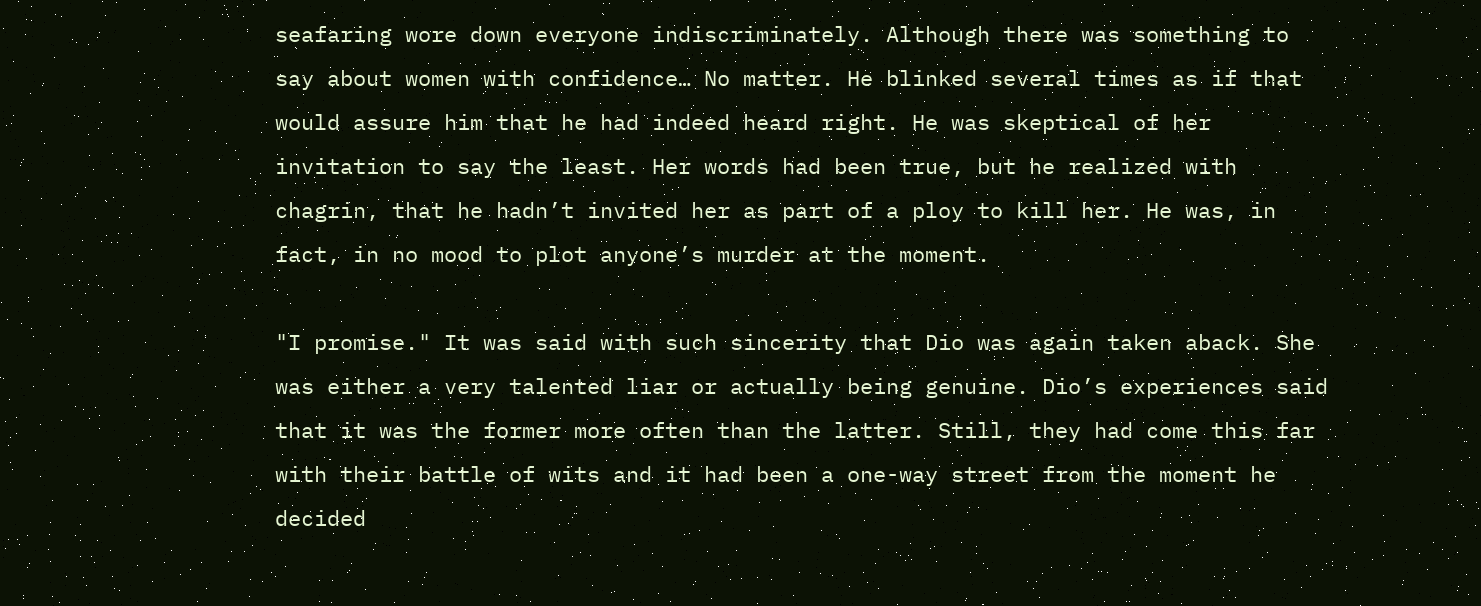seafaring wore down everyone indiscriminately. Although there was something to say about women with confidence… No matter. He blinked several times as if that would assure him that he had indeed heard right. He was skeptical of her invitation to say the least. Her words had been true, but he realized with chagrin, that he hadn’t invited her as part of a ploy to kill her. He was, in fact, in no mood to plot anyone’s murder at the moment.

"I promise." It was said with such sincerity that Dio was again taken aback. She was either a very talented liar or actually being genuine. Dio’s experiences said that it was the former more often than the latter. Still, they had come this far with their battle of wits and it had been a one-way street from the moment he decided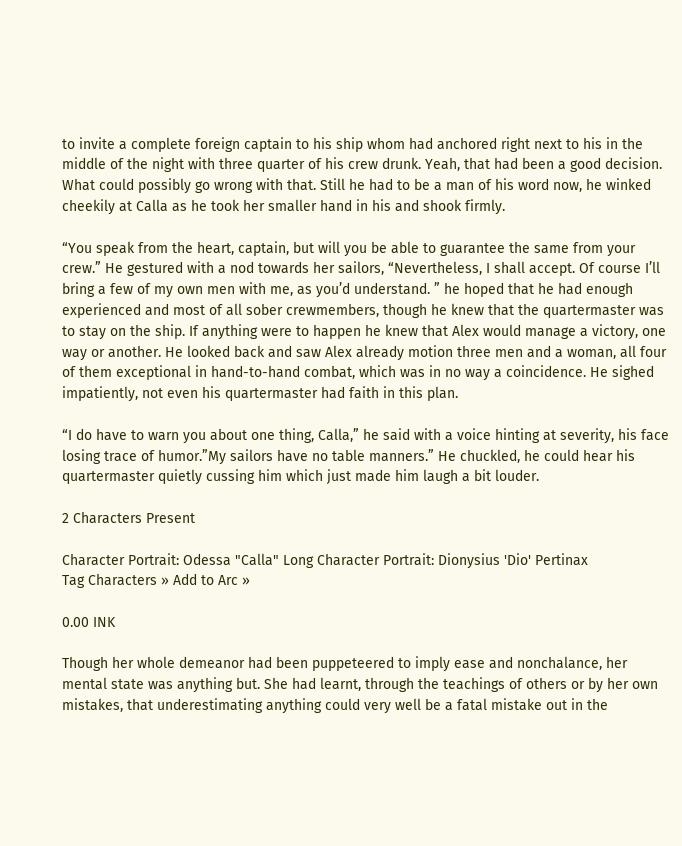to invite a complete foreign captain to his ship whom had anchored right next to his in the middle of the night with three quarter of his crew drunk. Yeah, that had been a good decision. What could possibly go wrong with that. Still he had to be a man of his word now, he winked cheekily at Calla as he took her smaller hand in his and shook firmly.

“You speak from the heart, captain, but will you be able to guarantee the same from your crew.” He gestured with a nod towards her sailors, “Nevertheless, I shall accept. Of course I’ll bring a few of my own men with me, as you’d understand. ” he hoped that he had enough experienced and most of all sober crewmembers, though he knew that the quartermaster was to stay on the ship. If anything were to happen he knew that Alex would manage a victory, one way or another. He looked back and saw Alex already motion three men and a woman, all four of them exceptional in hand-to-hand combat, which was in no way a coincidence. He sighed impatiently, not even his quartermaster had faith in this plan.

“I do have to warn you about one thing, Calla,” he said with a voice hinting at severity, his face losing trace of humor.”My sailors have no table manners.” He chuckled, he could hear his quartermaster quietly cussing him which just made him laugh a bit louder.

2 Characters Present

Character Portrait: Odessa "Calla" Long Character Portrait: Dionysius 'Dio' Pertinax
Tag Characters » Add to Arc »

0.00 INK

Though her whole demeanor had been puppeteered to imply ease and nonchalance, her mental state was anything but. She had learnt, through the teachings of others or by her own mistakes, that underestimating anything could very well be a fatal mistake out in the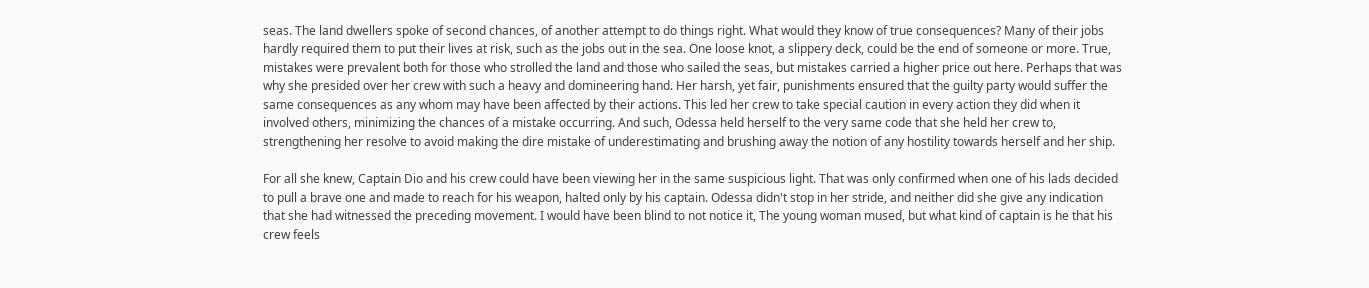seas. The land dwellers spoke of second chances, of another attempt to do things right. What would they know of true consequences? Many of their jobs hardly required them to put their lives at risk, such as the jobs out in the sea. One loose knot, a slippery deck, could be the end of someone or more. True, mistakes were prevalent both for those who strolled the land and those who sailed the seas, but mistakes carried a higher price out here. Perhaps that was why she presided over her crew with such a heavy and domineering hand. Her harsh, yet fair, punishments ensured that the guilty party would suffer the same consequences as any whom may have been affected by their actions. This led her crew to take special caution in every action they did when it involved others, minimizing the chances of a mistake occurring. And such, Odessa held herself to the very same code that she held her crew to, strengthening her resolve to avoid making the dire mistake of underestimating and brushing away the notion of any hostility towards herself and her ship.

For all she knew, Captain Dio and his crew could have been viewing her in the same suspicious light. That was only confirmed when one of his lads decided to pull a brave one and made to reach for his weapon, halted only by his captain. Odessa didn't stop in her stride, and neither did she give any indication that she had witnessed the preceding movement. I would have been blind to not notice it, The young woman mused, but what kind of captain is he that his crew feels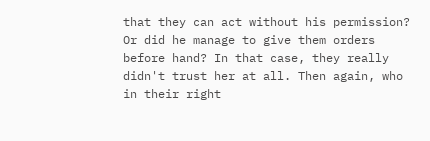that they can act without his permission? Or did he manage to give them orders before hand? In that case, they really didn't trust her at all. Then again, who in their right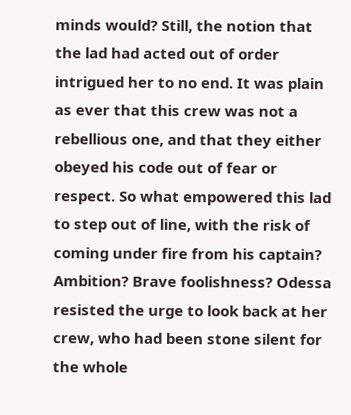minds would? Still, the notion that the lad had acted out of order intrigued her to no end. It was plain as ever that this crew was not a rebellious one, and that they either obeyed his code out of fear or respect. So what empowered this lad to step out of line, with the risk of coming under fire from his captain? Ambition? Brave foolishness? Odessa resisted the urge to look back at her crew, who had been stone silent for the whole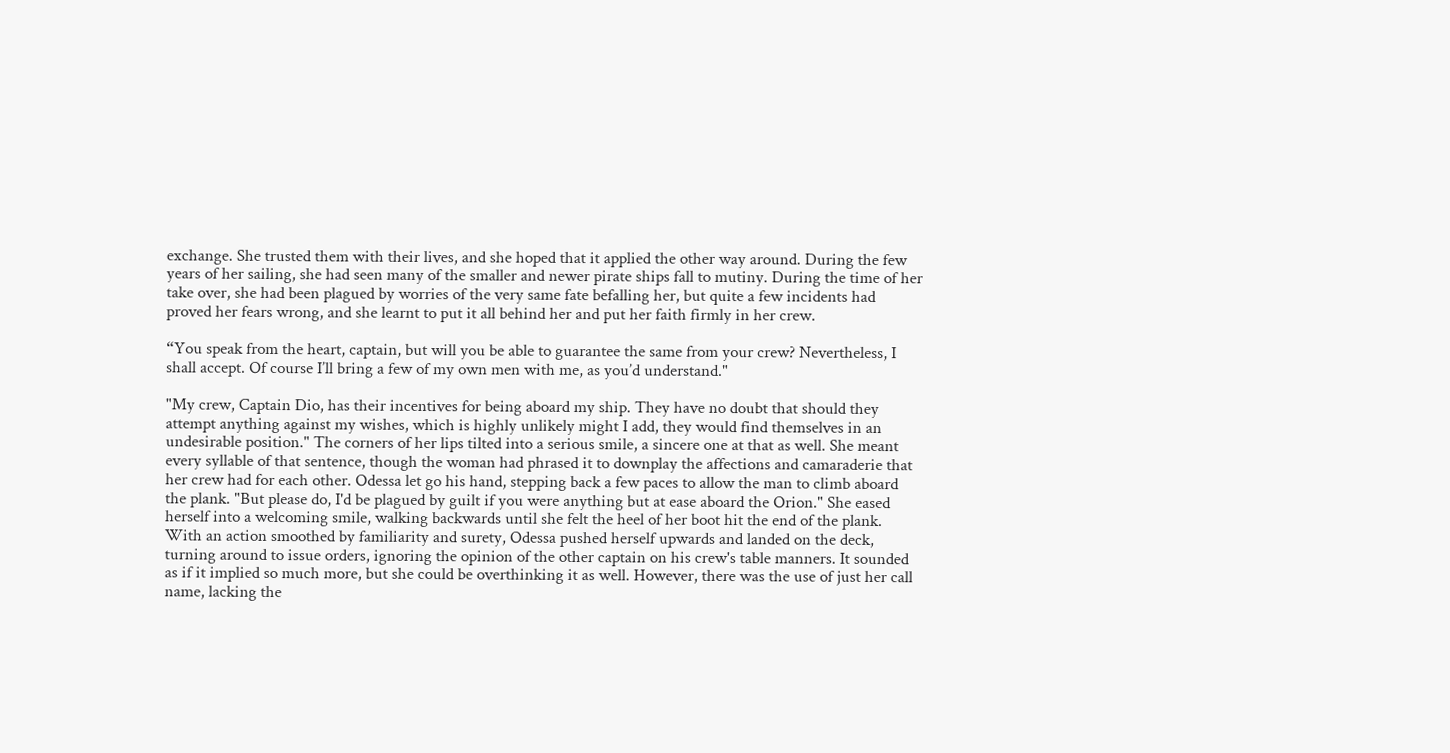exchange. She trusted them with their lives, and she hoped that it applied the other way around. During the few years of her sailing, she had seen many of the smaller and newer pirate ships fall to mutiny. During the time of her take over, she had been plagued by worries of the very same fate befalling her, but quite a few incidents had proved her fears wrong, and she learnt to put it all behind her and put her faith firmly in her crew.

“You speak from the heart, captain, but will you be able to guarantee the same from your crew? Nevertheless, I shall accept. Of course I’ll bring a few of my own men with me, as you’d understand."

"My crew, Captain Dio, has their incentives for being aboard my ship. They have no doubt that should they attempt anything against my wishes, which is highly unlikely might I add, they would find themselves in an undesirable position." The corners of her lips tilted into a serious smile, a sincere one at that as well. She meant every syllable of that sentence, though the woman had phrased it to downplay the affections and camaraderie that her crew had for each other. Odessa let go his hand, stepping back a few paces to allow the man to climb aboard the plank. "But please do, I'd be plagued by guilt if you were anything but at ease aboard the Orion." She eased herself into a welcoming smile, walking backwards until she felt the heel of her boot hit the end of the plank. With an action smoothed by familiarity and surety, Odessa pushed herself upwards and landed on the deck, turning around to issue orders, ignoring the opinion of the other captain on his crew's table manners. It sounded as if it implied so much more, but she could be overthinking it as well. However, there was the use of just her call name, lacking the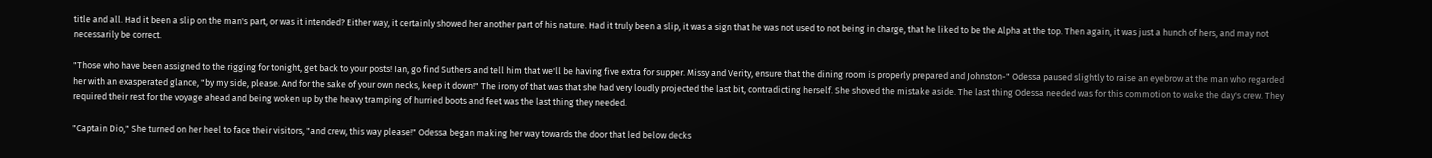title and all. Had it been a slip on the man's part, or was it intended? Either way, it certainly showed her another part of his nature. Had it truly been a slip, it was a sign that he was not used to not being in charge, that he liked to be the Alpha at the top. Then again, it was just a hunch of hers, and may not necessarily be correct.

"Those who have been assigned to the rigging for tonight, get back to your posts! Ian, go find Suthers and tell him that we'll be having five extra for supper. Missy and Verity, ensure that the dining room is properly prepared and Johnston-" Odessa paused slightly to raise an eyebrow at the man who regarded her with an exasperated glance, "by my side, please. And for the sake of your own necks, keep it down!" The irony of that was that she had very loudly projected the last bit, contradicting herself. She shoved the mistake aside. The last thing Odessa needed was for this commotion to wake the day's crew. They required their rest for the voyage ahead and being woken up by the heavy tramping of hurried boots and feet was the last thing they needed.

"Captain Dio," She turned on her heel to face their visitors, "and crew, this way please!" Odessa began making her way towards the door that led below decks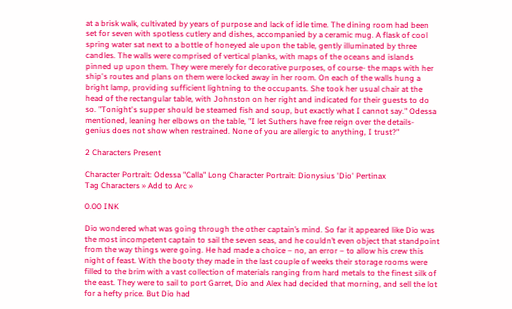at a brisk walk, cultivated by years of purpose and lack of idle time. The dining room had been set for seven with spotless cutlery and dishes, accompanied by a ceramic mug. A flask of cool spring water sat next to a bottle of honeyed ale upon the table, gently illuminated by three candles. The walls were comprised of vertical planks, with maps of the oceans and islands pinned up upon them. They were merely for decorative purposes, of course- the maps with her ship's routes and plans on them were locked away in her room. On each of the walls hung a bright lamp, providing sufficient lightning to the occupants. She took her usual chair at the head of the rectangular table, with Johnston on her right and indicated for their guests to do so. "Tonight's supper should be steamed fish and soup, but exactly what I cannot say." Odessa mentioned, leaning her elbows on the table, "I let Suthers have free reign over the details- genius does not show when restrained. None of you are allergic to anything, I trust?"

2 Characters Present

Character Portrait: Odessa "Calla" Long Character Portrait: Dionysius 'Dio' Pertinax
Tag Characters » Add to Arc »

0.00 INK

Dio wondered what was going through the other captain’s mind. So far it appeared like Dio was the most incompetent captain to sail the seven seas, and he couldn’t even object that standpoint from the way things were going. He had made a choice – no, an error – to allow his crew this night of feast. With the booty they made in the last couple of weeks their storage rooms were filled to the brim with a vast collection of materials ranging from hard metals to the finest silk of the east. They were to sail to port Garret, Dio and Alex had decided that morning, and sell the lot for a hefty price. But Dio had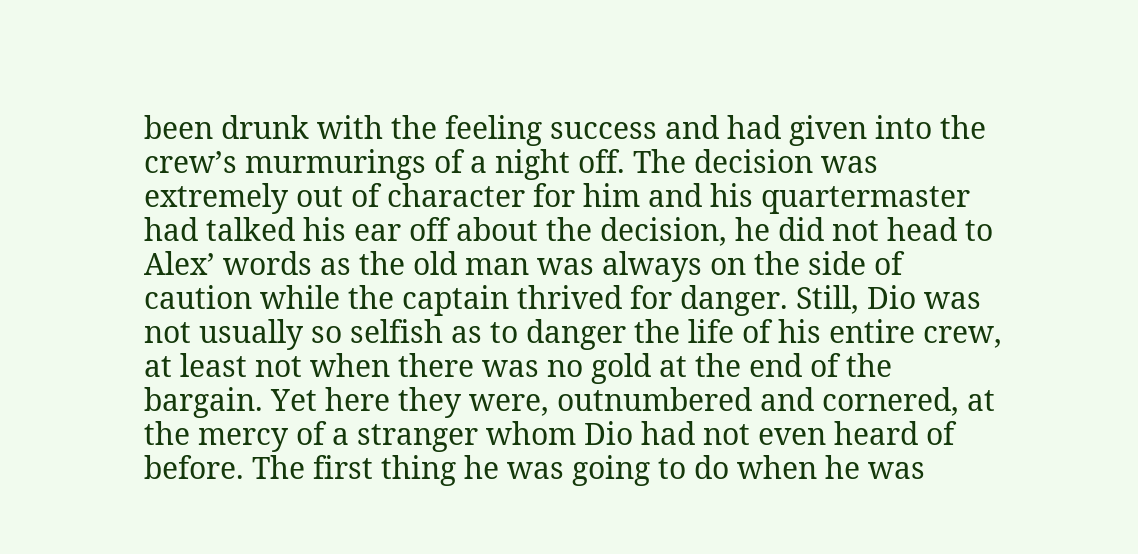been drunk with the feeling success and had given into the crew’s murmurings of a night off. The decision was extremely out of character for him and his quartermaster had talked his ear off about the decision, he did not head to Alex’ words as the old man was always on the side of caution while the captain thrived for danger. Still, Dio was not usually so selfish as to danger the life of his entire crew, at least not when there was no gold at the end of the bargain. Yet here they were, outnumbered and cornered, at the mercy of a stranger whom Dio had not even heard of before. The first thing he was going to do when he was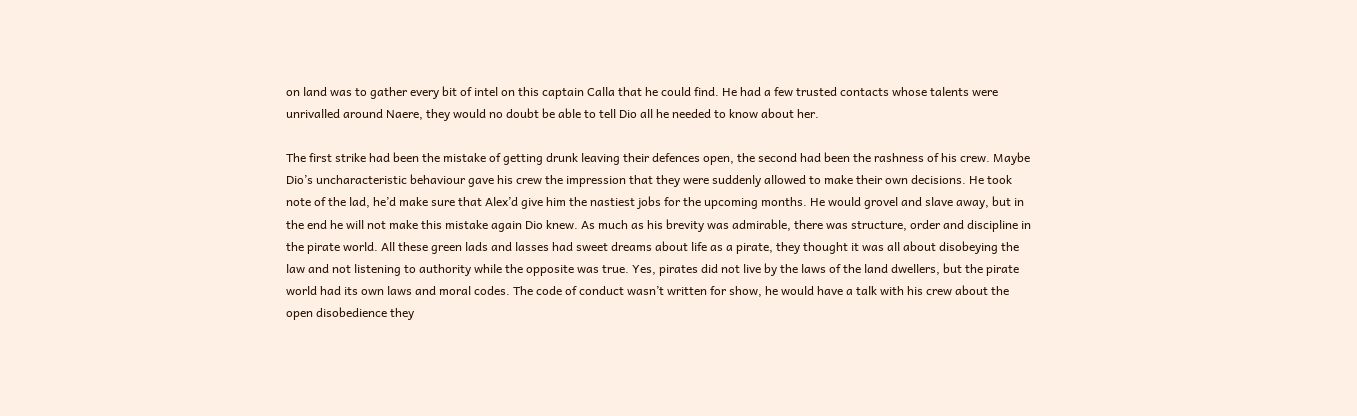on land was to gather every bit of intel on this captain Calla that he could find. He had a few trusted contacts whose talents were unrivalled around Naere, they would no doubt be able to tell Dio all he needed to know about her.

The first strike had been the mistake of getting drunk leaving their defences open, the second had been the rashness of his crew. Maybe Dio’s uncharacteristic behaviour gave his crew the impression that they were suddenly allowed to make their own decisions. He took note of the lad, he’d make sure that Alex’d give him the nastiest jobs for the upcoming months. He would grovel and slave away, but in the end he will not make this mistake again Dio knew. As much as his brevity was admirable, there was structure, order and discipline in the pirate world. All these green lads and lasses had sweet dreams about life as a pirate, they thought it was all about disobeying the law and not listening to authority while the opposite was true. Yes, pirates did not live by the laws of the land dwellers, but the pirate world had its own laws and moral codes. The code of conduct wasn’t written for show, he would have a talk with his crew about the open disobedience they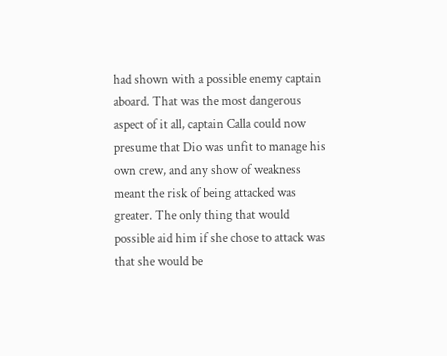had shown with a possible enemy captain aboard. That was the most dangerous aspect of it all, captain Calla could now presume that Dio was unfit to manage his own crew, and any show of weakness meant the risk of being attacked was greater. The only thing that would possible aid him if she chose to attack was that she would be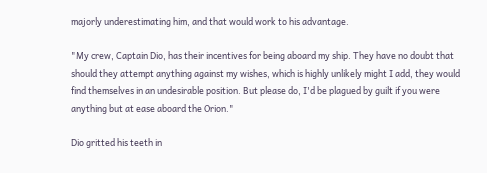majorly underestimating him, and that would work to his advantage.

"My crew, Captain Dio, has their incentives for being aboard my ship. They have no doubt that should they attempt anything against my wishes, which is highly unlikely might I add, they would find themselves in an undesirable position. But please do, I'd be plagued by guilt if you were anything but at ease aboard the Orion."

Dio gritted his teeth in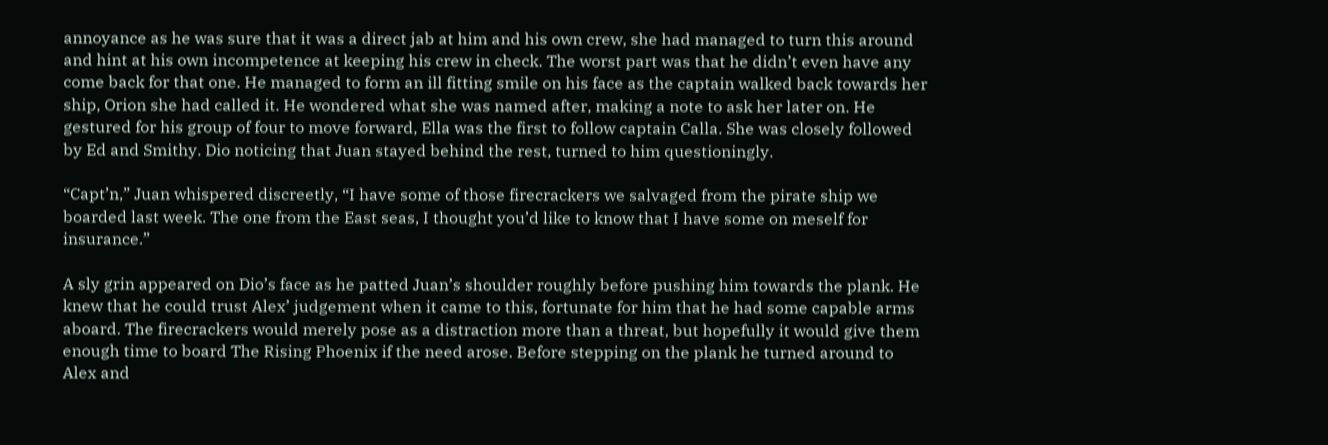annoyance as he was sure that it was a direct jab at him and his own crew, she had managed to turn this around and hint at his own incompetence at keeping his crew in check. The worst part was that he didn’t even have any come back for that one. He managed to form an ill fitting smile on his face as the captain walked back towards her ship, Orion she had called it. He wondered what she was named after, making a note to ask her later on. He gestured for his group of four to move forward, Ella was the first to follow captain Calla. She was closely followed by Ed and Smithy. Dio noticing that Juan stayed behind the rest, turned to him questioningly.

“Capt’n,” Juan whispered discreetly, “I have some of those firecrackers we salvaged from the pirate ship we boarded last week. The one from the East seas, I thought you’d like to know that I have some on meself for insurance.”

A sly grin appeared on Dio’s face as he patted Juan’s shoulder roughly before pushing him towards the plank. He knew that he could trust Alex’ judgement when it came to this, fortunate for him that he had some capable arms aboard. The firecrackers would merely pose as a distraction more than a threat, but hopefully it would give them enough time to board The Rising Phoenix if the need arose. Before stepping on the plank he turned around to Alex and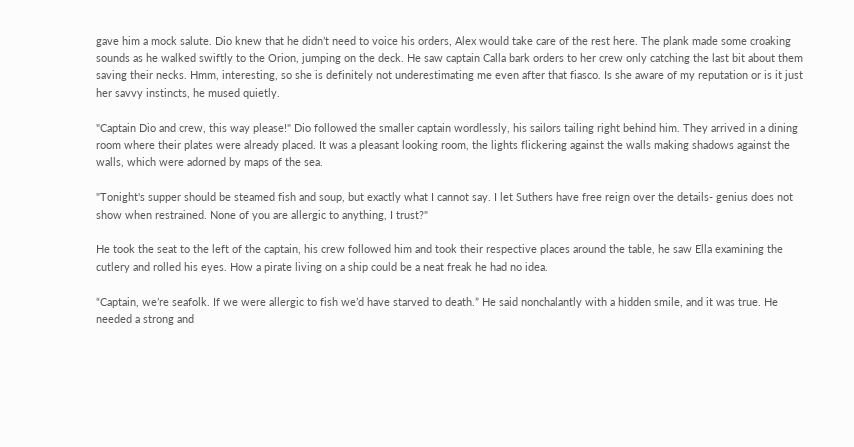gave him a mock salute. Dio knew that he didn’t need to voice his orders, Alex would take care of the rest here. The plank made some croaking sounds as he walked swiftly to the Orion, jumping on the deck. He saw captain Calla bark orders to her crew only catching the last bit about them saving their necks. Hmm, interesting, so she is definitely not underestimating me even after that fiasco. Is she aware of my reputation or is it just her savvy instincts, he mused quietly.

"Captain Dio and crew, this way please!" Dio followed the smaller captain wordlessly, his sailors tailing right behind him. They arrived in a dining room where their plates were already placed. It was a pleasant looking room, the lights flickering against the walls making shadows against the walls, which were adorned by maps of the sea.

"Tonight's supper should be steamed fish and soup, but exactly what I cannot say. I let Suthers have free reign over the details- genius does not show when restrained. None of you are allergic to anything, I trust?"

He took the seat to the left of the captain, his crew followed him and took their respective places around the table, he saw Ella examining the cutlery and rolled his eyes. How a pirate living on a ship could be a neat freak he had no idea.

“Captain, we’re seafolk. If we were allergic to fish we’d have starved to death.” He said nonchalantly with a hidden smile, and it was true. He needed a strong and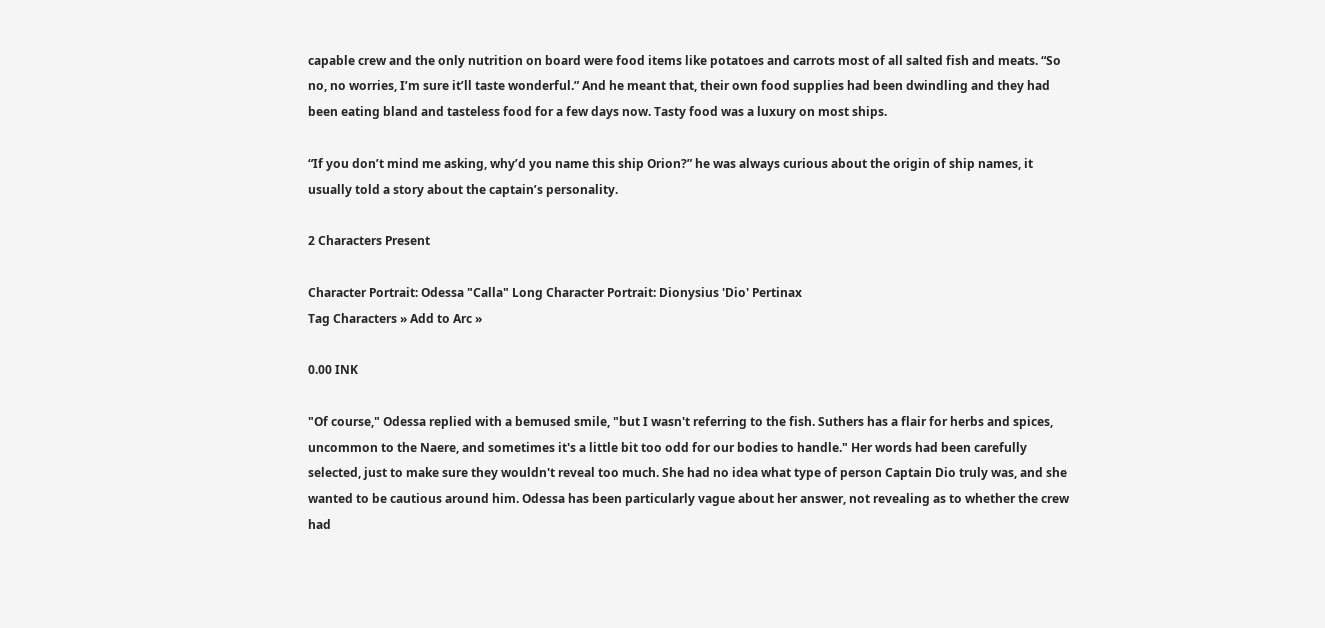capable crew and the only nutrition on board were food items like potatoes and carrots most of all salted fish and meats. “So no, no worries, I’m sure it’ll taste wonderful.” And he meant that, their own food supplies had been dwindling and they had been eating bland and tasteless food for a few days now. Tasty food was a luxury on most ships.

“If you don’t mind me asking, why’d you name this ship Orion?” he was always curious about the origin of ship names, it usually told a story about the captain’s personality.

2 Characters Present

Character Portrait: Odessa "Calla" Long Character Portrait: Dionysius 'Dio' Pertinax
Tag Characters » Add to Arc »

0.00 INK

"Of course," Odessa replied with a bemused smile, "but I wasn't referring to the fish. Suthers has a flair for herbs and spices, uncommon to the Naere, and sometimes it's a little bit too odd for our bodies to handle." Her words had been carefully selected, just to make sure they wouldn't reveal too much. She had no idea what type of person Captain Dio truly was, and she wanted to be cautious around him. Odessa has been particularly vague about her answer, not revealing as to whether the crew had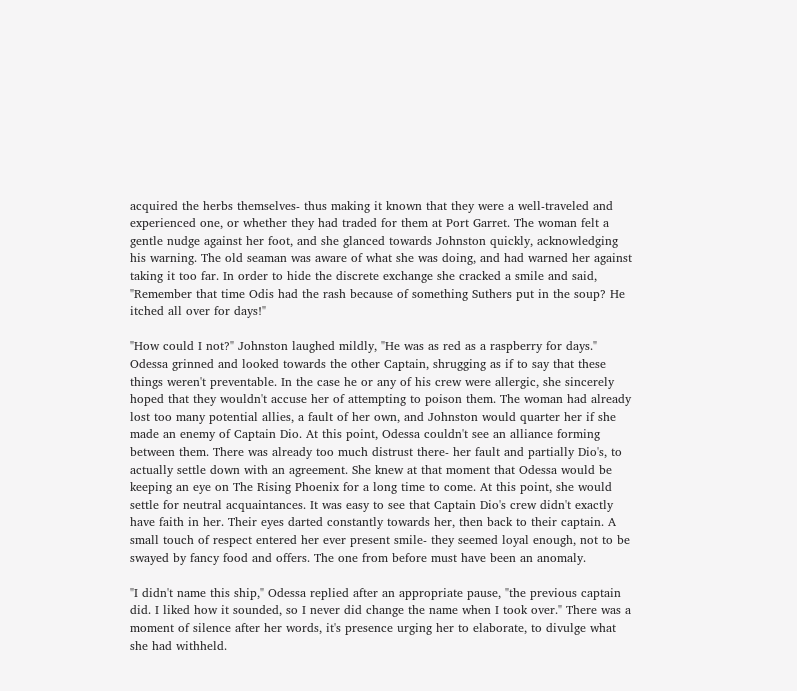acquired the herbs themselves- thus making it known that they were a well-traveled and experienced one, or whether they had traded for them at Port Garret. The woman felt a gentle nudge against her foot, and she glanced towards Johnston quickly, acknowledging his warning. The old seaman was aware of what she was doing, and had warned her against taking it too far. In order to hide the discrete exchange she cracked a smile and said, "Remember that time Odis had the rash because of something Suthers put in the soup? He itched all over for days!"

"How could I not?" Johnston laughed mildly, "He was as red as a raspberry for days." Odessa grinned and looked towards the other Captain, shrugging as if to say that these things weren't preventable. In the case he or any of his crew were allergic, she sincerely hoped that they wouldn't accuse her of attempting to poison them. The woman had already lost too many potential allies, a fault of her own, and Johnston would quarter her if she made an enemy of Captain Dio. At this point, Odessa couldn't see an alliance forming between them. There was already too much distrust there- her fault and partially Dio's, to actually settle down with an agreement. She knew at that moment that Odessa would be keeping an eye on The Rising Phoenix for a long time to come. At this point, she would settle for neutral acquaintances. It was easy to see that Captain Dio's crew didn't exactly have faith in her. Their eyes darted constantly towards her, then back to their captain. A small touch of respect entered her ever present smile- they seemed loyal enough, not to be swayed by fancy food and offers. The one from before must have been an anomaly.

"I didn't name this ship," Odessa replied after an appropriate pause, "the previous captain did. I liked how it sounded, so I never did change the name when I took over." There was a moment of silence after her words, it's presence urging her to elaborate, to divulge what she had withheld.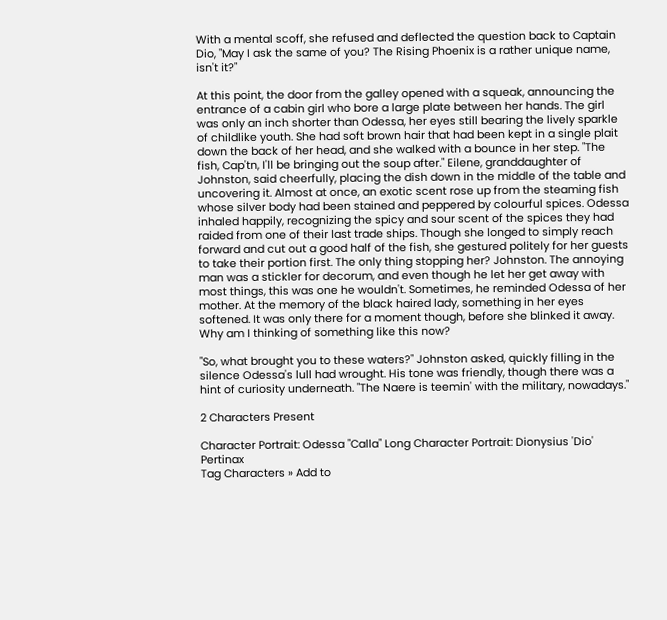With a mental scoff, she refused and deflected the question back to Captain Dio, "May I ask the same of you? The Rising Phoenix is a rather unique name, isn't it?"

At this point, the door from the galley opened with a squeak, announcing the entrance of a cabin girl who bore a large plate between her hands. The girl was only an inch shorter than Odessa, her eyes still bearing the lively sparkle of childlike youth. She had soft brown hair that had been kept in a single plait down the back of her head, and she walked with a bounce in her step. "The fish, Cap'tn, I'll be bringing out the soup after." Eilene, granddaughter of Johnston, said cheerfully, placing the dish down in the middle of the table and uncovering it. Almost at once, an exotic scent rose up from the steaming fish whose silver body had been stained and peppered by colourful spices. Odessa inhaled happily, recognizing the spicy and sour scent of the spices they had raided from one of their last trade ships. Though she longed to simply reach forward and cut out a good half of the fish, she gestured politely for her guests to take their portion first. The only thing stopping her? Johnston. The annoying man was a stickler for decorum, and even though he let her get away with most things, this was one he wouldn't. Sometimes, he reminded Odessa of her mother. At the memory of the black haired lady, something in her eyes softened. It was only there for a moment though, before she blinked it away. Why am I thinking of something like this now?

"So, what brought you to these waters?" Johnston asked, quickly filling in the silence Odessa's lull had wrought. His tone was friendly, though there was a hint of curiosity underneath. "The Naere is teemin' with the military, nowadays."

2 Characters Present

Character Portrait: Odessa "Calla" Long Character Portrait: Dionysius 'Dio' Pertinax
Tag Characters » Add to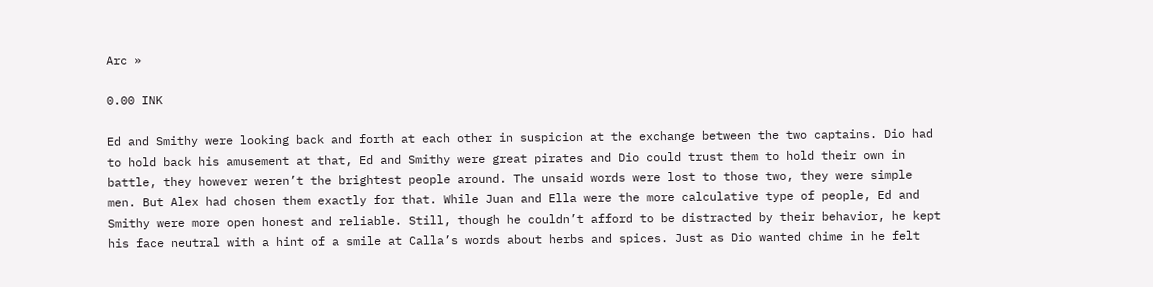Arc »

0.00 INK

Ed and Smithy were looking back and forth at each other in suspicion at the exchange between the two captains. Dio had to hold back his amusement at that, Ed and Smithy were great pirates and Dio could trust them to hold their own in battle, they however weren’t the brightest people around. The unsaid words were lost to those two, they were simple men. But Alex had chosen them exactly for that. While Juan and Ella were the more calculative type of people, Ed and Smithy were more open honest and reliable. Still, though he couldn’t afford to be distracted by their behavior, he kept his face neutral with a hint of a smile at Calla’s words about herbs and spices. Just as Dio wanted chime in he felt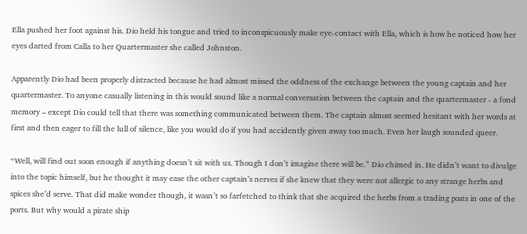Ella pushed her foot against his. Dio held his tongue and tried to inconspicuously make eye-contact with Ella, which is how he noticed how her eyes darted from Calla to her Quartermaster she called Johnston.

Apparently Dio had been properly distracted because he had almost missed the oddness of the exchange between the young captain and her quartermaster. To anyone casually listening in this would sound like a normal conversation between the captain and the quartermaster - a fond memory – except Dio could tell that there was something communicated between them. The captain almost seemed hesitant with her words at first and then eager to fill the lull of silence, like you would do if you had accidently given away too much. Even her laugh sounded queer.

“Well, will find out soon enough if anything doesn’t sit with us. Though I don’t imagine there will be.” Dio chimed in. He didn’t want to divulge into the topic himself, but he thought it may ease the other captain’s nerves if she knew that they were not allergic to any strange herbs and spices she’d serve. That did make wonder though, it wasn’t so farfetched to think that she acquired the herbs from a trading posts in one of the ports. But why would a pirate ship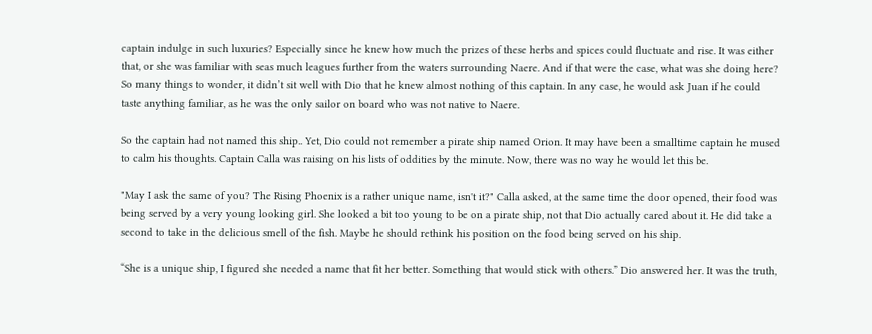captain indulge in such luxuries? Especially since he knew how much the prizes of these herbs and spices could fluctuate and rise. It was either that, or she was familiar with seas much leagues further from the waters surrounding Naere. And if that were the case, what was she doing here? So many things to wonder, it didn’t sit well with Dio that he knew almost nothing of this captain. In any case, he would ask Juan if he could taste anything familiar, as he was the only sailor on board who was not native to Naere.

So the captain had not named this ship.. Yet, Dio could not remember a pirate ship named Orion. It may have been a smalltime captain he mused to calm his thoughts. Captain Calla was raising on his lists of oddities by the minute. Now, there was no way he would let this be.

"May I ask the same of you? The Rising Phoenix is a rather unique name, isn't it?" Calla asked, at the same time the door opened, their food was being served by a very young looking girl. She looked a bit too young to be on a pirate ship, not that Dio actually cared about it. He did take a second to take in the delicious smell of the fish. Maybe he should rethink his position on the food being served on his ship.

“She is a unique ship, I figured she needed a name that fit her better. Something that would stick with others.” Dio answered her. It was the truth,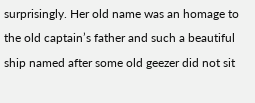surprisingly. Her old name was an homage to the old captain’s father and such a beautiful ship named after some old geezer did not sit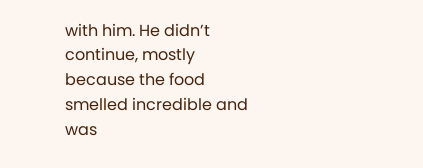with him. He didn’t continue, mostly because the food smelled incredible and was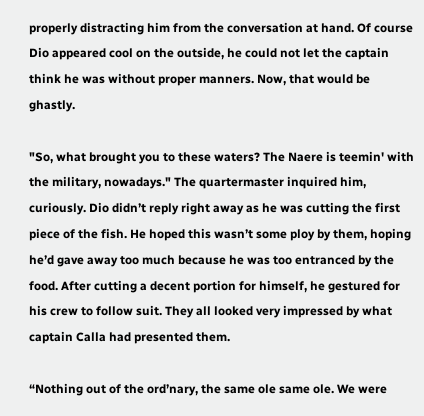properly distracting him from the conversation at hand. Of course Dio appeared cool on the outside, he could not let the captain think he was without proper manners. Now, that would be ghastly.

"So, what brought you to these waters? The Naere is teemin' with the military, nowadays." The quartermaster inquired him, curiously. Dio didn’t reply right away as he was cutting the first piece of the fish. He hoped this wasn’t some ploy by them, hoping he’d gave away too much because he was too entranced by the food. After cutting a decent portion for himself, he gestured for his crew to follow suit. They all looked very impressed by what captain Calla had presented them.

“Nothing out of the ord’nary, the same ole same ole. We were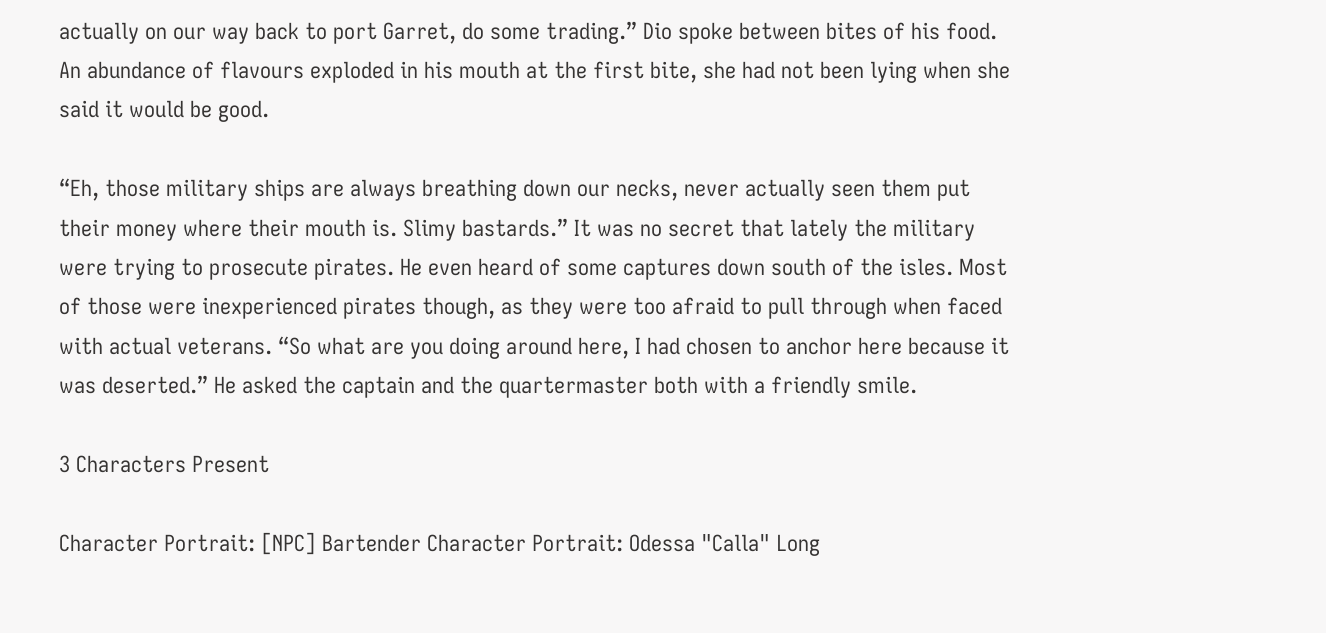actually on our way back to port Garret, do some trading.” Dio spoke between bites of his food. An abundance of flavours exploded in his mouth at the first bite, she had not been lying when she said it would be good.

“Eh, those military ships are always breathing down our necks, never actually seen them put their money where their mouth is. Slimy bastards.” It was no secret that lately the military were trying to prosecute pirates. He even heard of some captures down south of the isles. Most of those were inexperienced pirates though, as they were too afraid to pull through when faced with actual veterans. “So what are you doing around here, I had chosen to anchor here because it was deserted.” He asked the captain and the quartermaster both with a friendly smile.

3 Characters Present

Character Portrait: [NPC] Bartender Character Portrait: Odessa "Calla" Long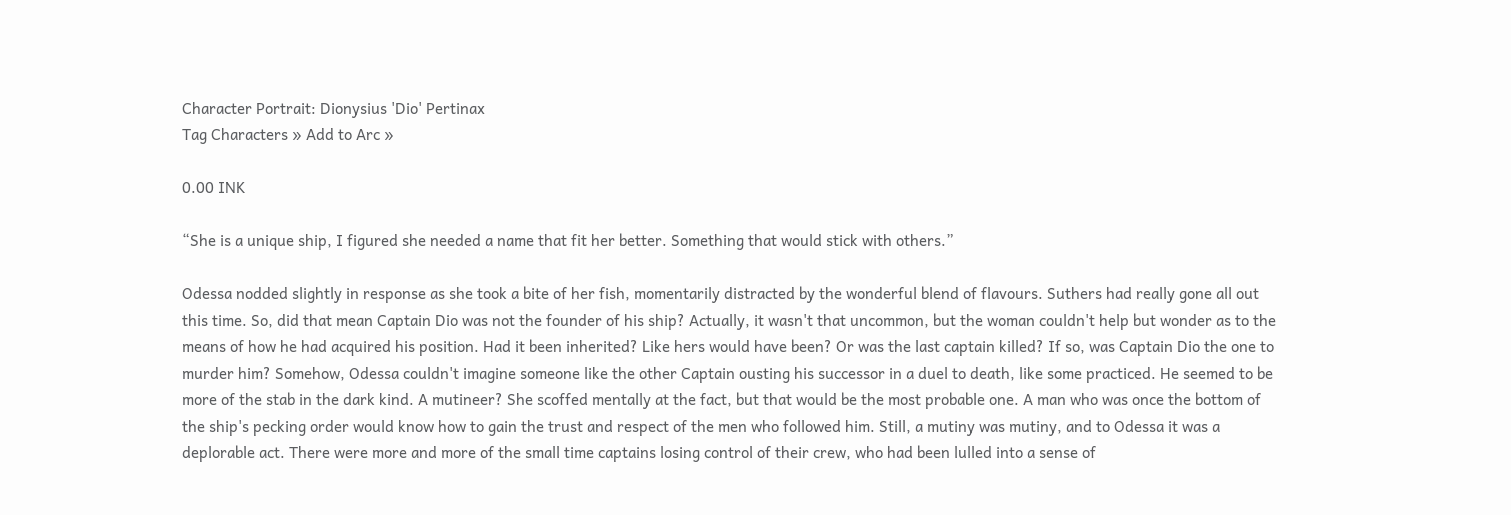Character Portrait: Dionysius 'Dio' Pertinax
Tag Characters » Add to Arc »

0.00 INK

“She is a unique ship, I figured she needed a name that fit her better. Something that would stick with others.”

Odessa nodded slightly in response as she took a bite of her fish, momentarily distracted by the wonderful blend of flavours. Suthers had really gone all out this time. So, did that mean Captain Dio was not the founder of his ship? Actually, it wasn't that uncommon, but the woman couldn't help but wonder as to the means of how he had acquired his position. Had it been inherited? Like hers would have been? Or was the last captain killed? If so, was Captain Dio the one to murder him? Somehow, Odessa couldn't imagine someone like the other Captain ousting his successor in a duel to death, like some practiced. He seemed to be more of the stab in the dark kind. A mutineer? She scoffed mentally at the fact, but that would be the most probable one. A man who was once the bottom of the ship's pecking order would know how to gain the trust and respect of the men who followed him. Still, a mutiny was mutiny, and to Odessa it was a deplorable act. There were more and more of the small time captains losing control of their crew, who had been lulled into a sense of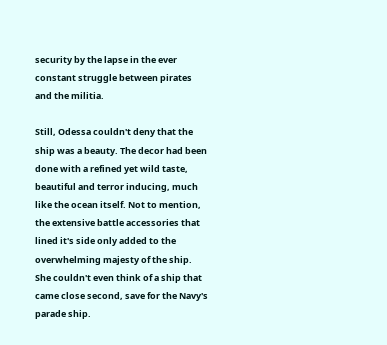security by the lapse in the ever constant struggle between pirates and the militia.

Still, Odessa couldn't deny that the ship was a beauty. The decor had been done with a refined yet wild taste, beautiful and terror inducing, much like the ocean itself. Not to mention, the extensive battle accessories that lined it's side only added to the overwhelming majesty of the ship. She couldn't even think of a ship that came close second, save for the Navy's parade ship.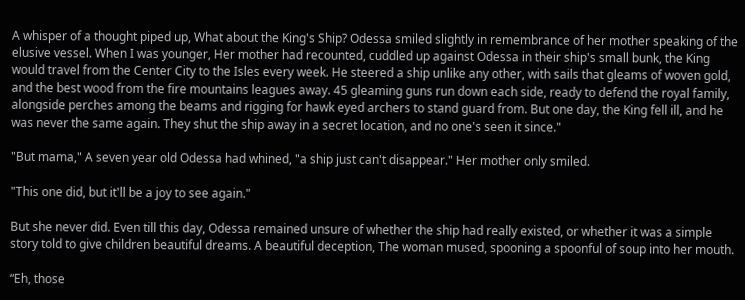A whisper of a thought piped up, What about the King's Ship? Odessa smiled slightly in remembrance of her mother speaking of the elusive vessel. When I was younger, Her mother had recounted, cuddled up against Odessa in their ship's small bunk, the King would travel from the Center City to the Isles every week. He steered a ship unlike any other, with sails that gleams of woven gold, and the best wood from the fire mountains leagues away. 45 gleaming guns run down each side, ready to defend the royal family, alongside perches among the beams and rigging for hawk eyed archers to stand guard from. But one day, the King fell ill, and he was never the same again. They shut the ship away in a secret location, and no one's seen it since."

"But mama," A seven year old Odessa had whined, "a ship just can't disappear." Her mother only smiled.

"This one did, but it'll be a joy to see again."

But she never did. Even till this day, Odessa remained unsure of whether the ship had really existed, or whether it was a simple story told to give children beautiful dreams. A beautiful deception, The woman mused, spooning a spoonful of soup into her mouth.

“Eh, those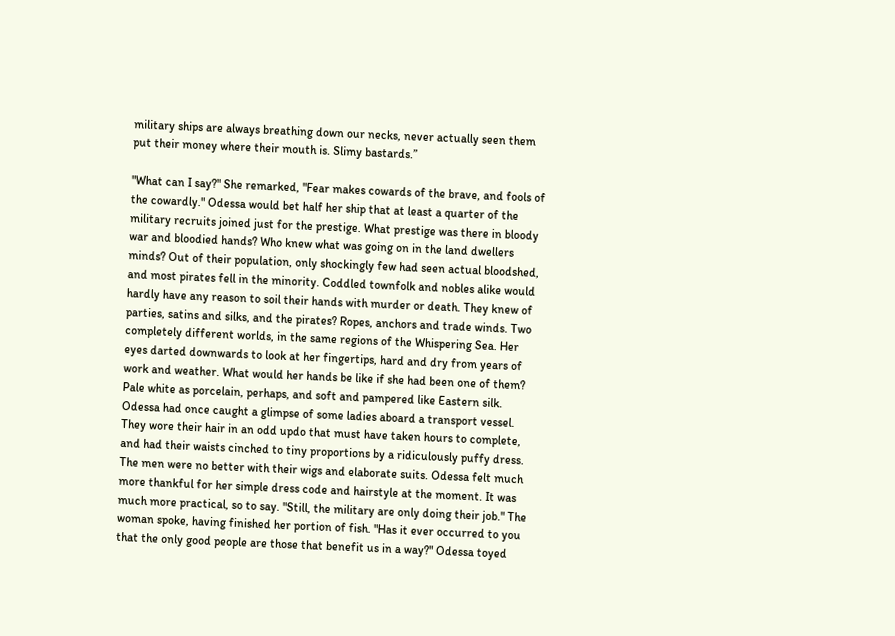military ships are always breathing down our necks, never actually seen them put their money where their mouth is. Slimy bastards.”

"What can I say?" She remarked, "Fear makes cowards of the brave, and fools of the cowardly." Odessa would bet half her ship that at least a quarter of the military recruits joined just for the prestige. What prestige was there in bloody war and bloodied hands? Who knew what was going on in the land dwellers minds? Out of their population, only shockingly few had seen actual bloodshed, and most pirates fell in the minority. Coddled townfolk and nobles alike would hardly have any reason to soil their hands with murder or death. They knew of parties, satins and silks, and the pirates? Ropes, anchors and trade winds. Two completely different worlds, in the same regions of the Whispering Sea. Her eyes darted downwards to look at her fingertips, hard and dry from years of work and weather. What would her hands be like if she had been one of them? Pale white as porcelain, perhaps, and soft and pampered like Eastern silk. Odessa had once caught a glimpse of some ladies aboard a transport vessel. They wore their hair in an odd updo that must have taken hours to complete, and had their waists cinched to tiny proportions by a ridiculously puffy dress. The men were no better with their wigs and elaborate suits. Odessa felt much more thankful for her simple dress code and hairstyle at the moment. It was much more practical, so to say. "Still, the military are only doing their job." The woman spoke, having finished her portion of fish. "Has it ever occurred to you that the only good people are those that benefit us in a way?" Odessa toyed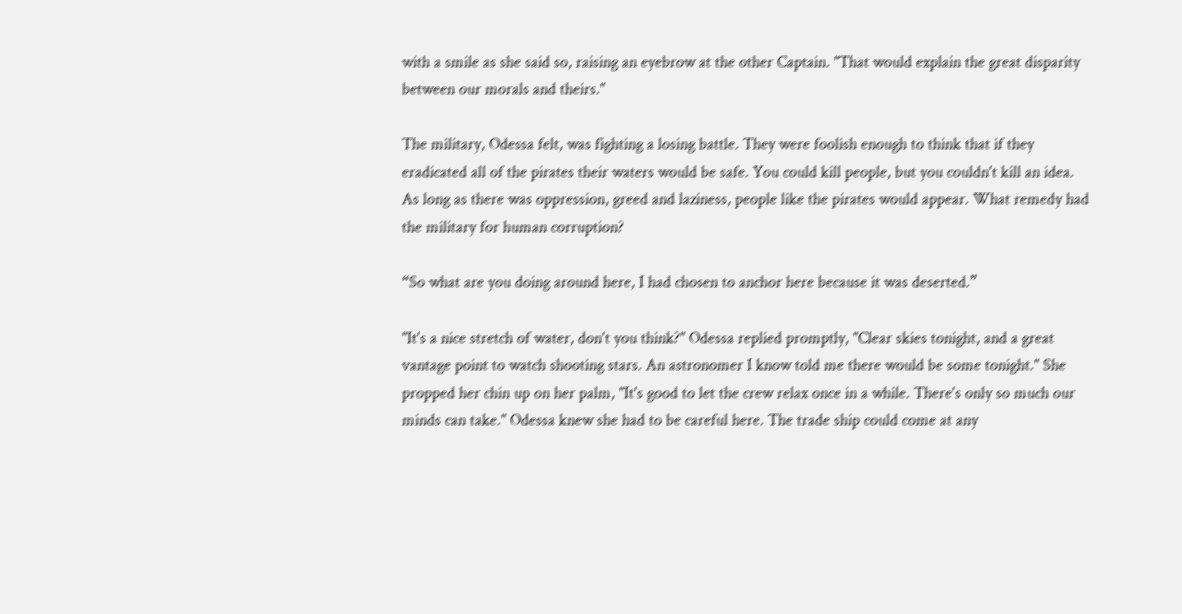with a smile as she said so, raising an eyebrow at the other Captain. "That would explain the great disparity between our morals and theirs."

The military, Odessa felt, was fighting a losing battle. They were foolish enough to think that if they eradicated all of the pirates their waters would be safe. You could kill people, but you couldn't kill an idea. As long as there was oppression, greed and laziness, people like the pirates would appear. What remedy had the military for human corruption?

“So what are you doing around here, I had chosen to anchor here because it was deserted.”

"It's a nice stretch of water, don't you think?" Odessa replied promptly, "Clear skies tonight, and a great vantage point to watch shooting stars. An astronomer I know told me there would be some tonight." She propped her chin up on her palm, "It's good to let the crew relax once in a while. There's only so much our minds can take." Odessa knew she had to be careful here. The trade ship could come at any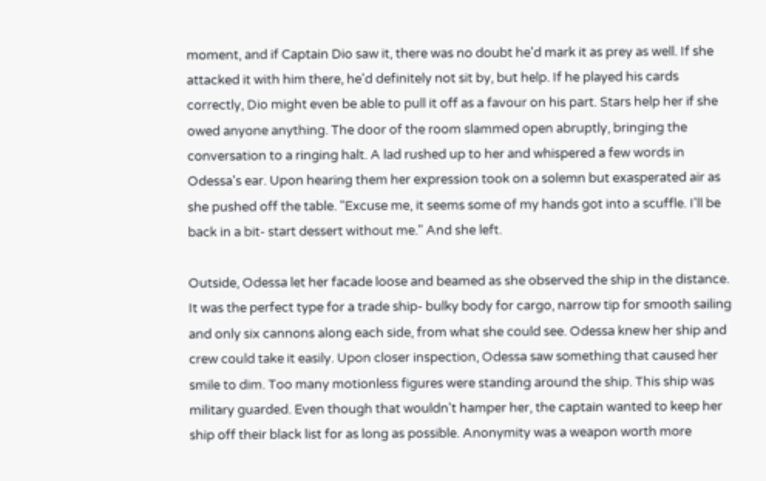moment, and if Captain Dio saw it, there was no doubt he'd mark it as prey as well. If she attacked it with him there, he'd definitely not sit by, but help. If he played his cards correctly, Dio might even be able to pull it off as a favour on his part. Stars help her if she owed anyone anything. The door of the room slammed open abruptly, bringing the conversation to a ringing halt. A lad rushed up to her and whispered a few words in Odessa's ear. Upon hearing them her expression took on a solemn but exasperated air as she pushed off the table. "Excuse me, it seems some of my hands got into a scuffle. I'll be back in a bit- start dessert without me." And she left.

Outside, Odessa let her facade loose and beamed as she observed the ship in the distance. It was the perfect type for a trade ship- bulky body for cargo, narrow tip for smooth sailing and only six cannons along each side, from what she could see. Odessa knew her ship and crew could take it easily. Upon closer inspection, Odessa saw something that caused her smile to dim. Too many motionless figures were standing around the ship. This ship was military guarded. Even though that wouldn't hamper her, the captain wanted to keep her ship off their black list for as long as possible. Anonymity was a weapon worth more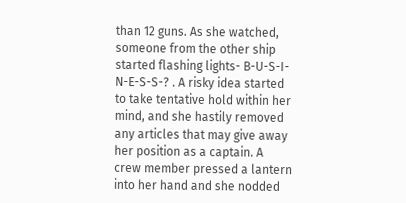than 12 guns. As she watched, someone from the other ship started flashing lights- B-U-S-I-N-E-S-S-? . A risky idea started to take tentative hold within her mind, and she hastily removed any articles that may give away her position as a captain. A crew member pressed a lantern into her hand and she nodded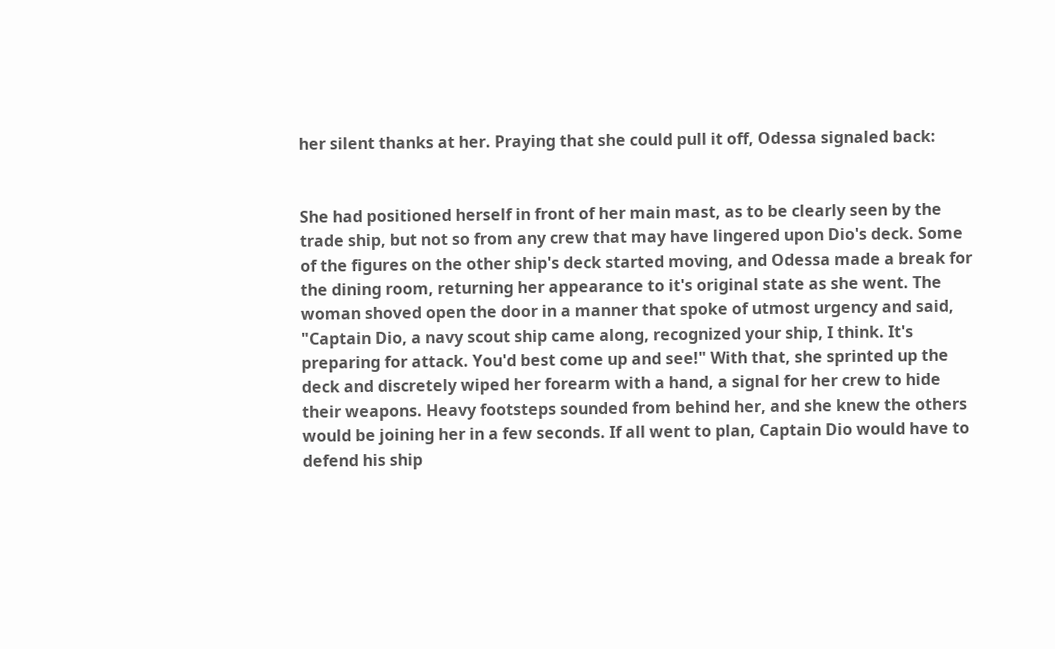her silent thanks at her. Praying that she could pull it off, Odessa signaled back:


She had positioned herself in front of her main mast, as to be clearly seen by the trade ship, but not so from any crew that may have lingered upon Dio's deck. Some of the figures on the other ship's deck started moving, and Odessa made a break for the dining room, returning her appearance to it's original state as she went. The woman shoved open the door in a manner that spoke of utmost urgency and said, "Captain Dio, a navy scout ship came along, recognized your ship, I think. It's preparing for attack. You'd best come up and see!" With that, she sprinted up the deck and discretely wiped her forearm with a hand, a signal for her crew to hide their weapons. Heavy footsteps sounded from behind her, and she knew the others would be joining her in a few seconds. If all went to plan, Captain Dio would have to defend his ship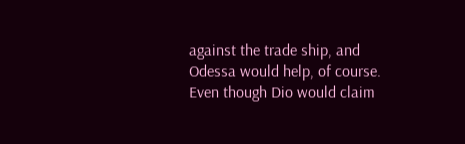against the trade ship, and Odessa would help, of course. Even though Dio would claim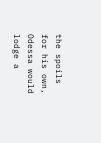the spoils for his own, Odessa would lodge a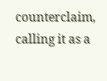counterclaim, calling it as a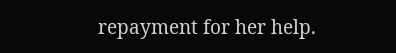repayment for her help.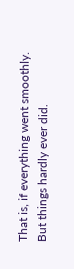That is, if everything went smoothly. But things hardly ever did.